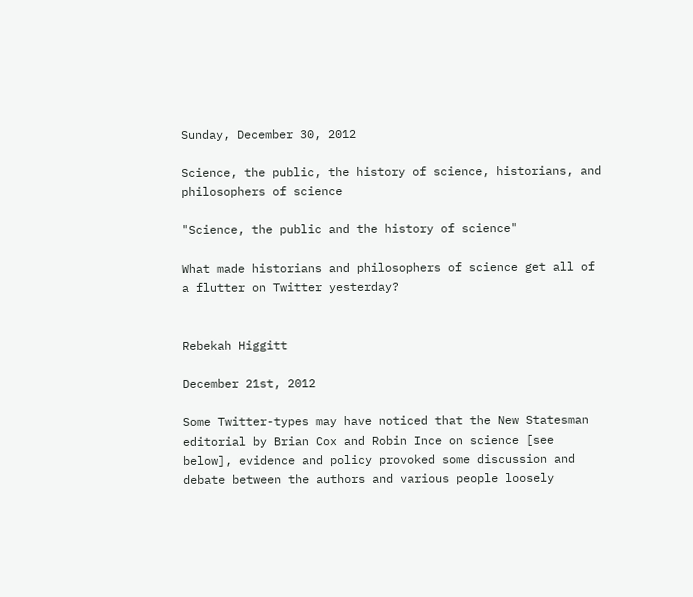Sunday, December 30, 2012

Science, the public, the history of science, historians, and philosophers of science

"Science, the public and the history of science"

What made historians and philosophers of science get all of a flutter on Twitter yesterday?


Rebekah Higgitt

December 21st, 2012

Some Twitter-types may have noticed that the New Statesman editorial by Brian Cox and Robin Ince on science [see below], evidence and policy provoked some discussion and debate between the authors and various people loosely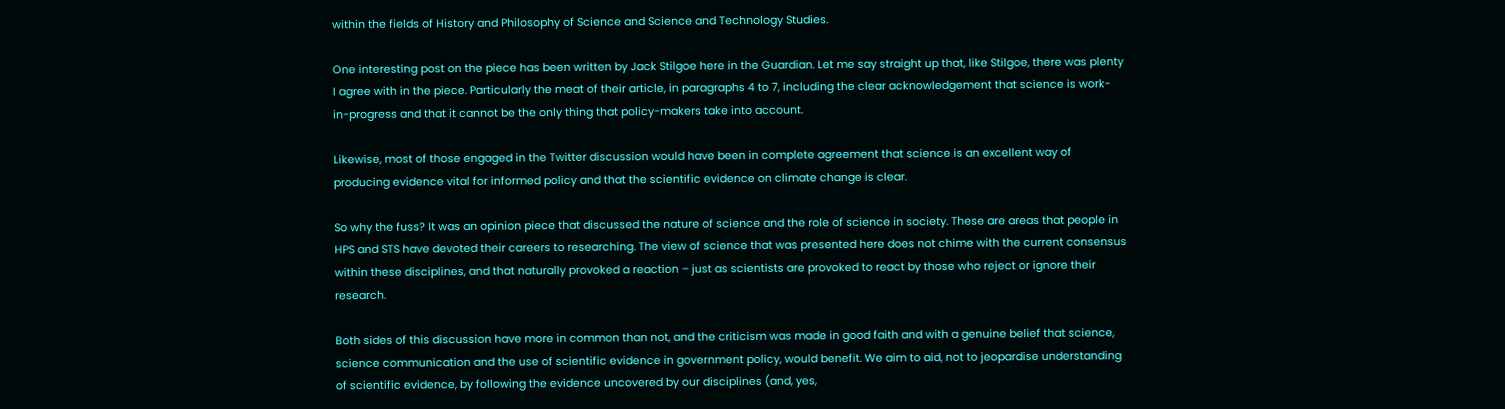within the fields of History and Philosophy of Science and Science and Technology Studies.

One interesting post on the piece has been written by Jack Stilgoe here in the Guardian. Let me say straight up that, like Stilgoe, there was plenty I agree with in the piece. Particularly the meat of their article, in paragraphs 4 to 7, including the clear acknowledgement that science is work-in-progress and that it cannot be the only thing that policy-makers take into account.

Likewise, most of those engaged in the Twitter discussion would have been in complete agreement that science is an excellent way of producing evidence vital for informed policy and that the scientific evidence on climate change is clear.

So why the fuss? It was an opinion piece that discussed the nature of science and the role of science in society. These are areas that people in HPS and STS have devoted their careers to researching. The view of science that was presented here does not chime with the current consensus within these disciplines, and that naturally provoked a reaction – just as scientists are provoked to react by those who reject or ignore their research.

Both sides of this discussion have more in common than not, and the criticism was made in good faith and with a genuine belief that science, science communication and the use of scientific evidence in government policy, would benefit. We aim to aid, not to jeopardise understanding of scientific evidence, by following the evidence uncovered by our disciplines (and, yes,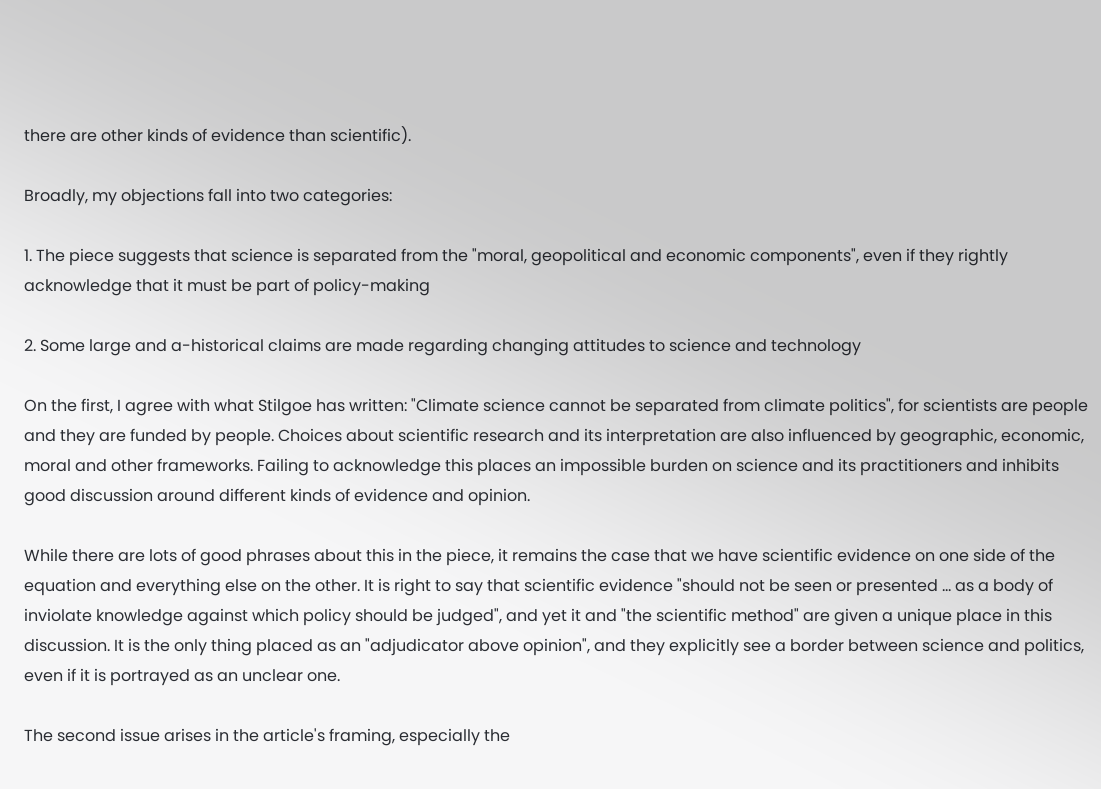there are other kinds of evidence than scientific).

Broadly, my objections fall into two categories:

1. The piece suggests that science is separated from the "moral, geopolitical and economic components", even if they rightly acknowledge that it must be part of policy-making

2. Some large and a-historical claims are made regarding changing attitudes to science and technology

On the first, I agree with what Stilgoe has written: "Climate science cannot be separated from climate politics", for scientists are people and they are funded by people. Choices about scientific research and its interpretation are also influenced by geographic, economic, moral and other frameworks. Failing to acknowledge this places an impossible burden on science and its practitioners and inhibits good discussion around different kinds of evidence and opinion.

While there are lots of good phrases about this in the piece, it remains the case that we have scientific evidence on one side of the equation and everything else on the other. It is right to say that scientific evidence "should not be seen or presented … as a body of inviolate knowledge against which policy should be judged", and yet it and "the scientific method" are given a unique place in this discussion. It is the only thing placed as an "adjudicator above opinion", and they explicitly see a border between science and politics, even if it is portrayed as an unclear one.

The second issue arises in the article's framing, especially the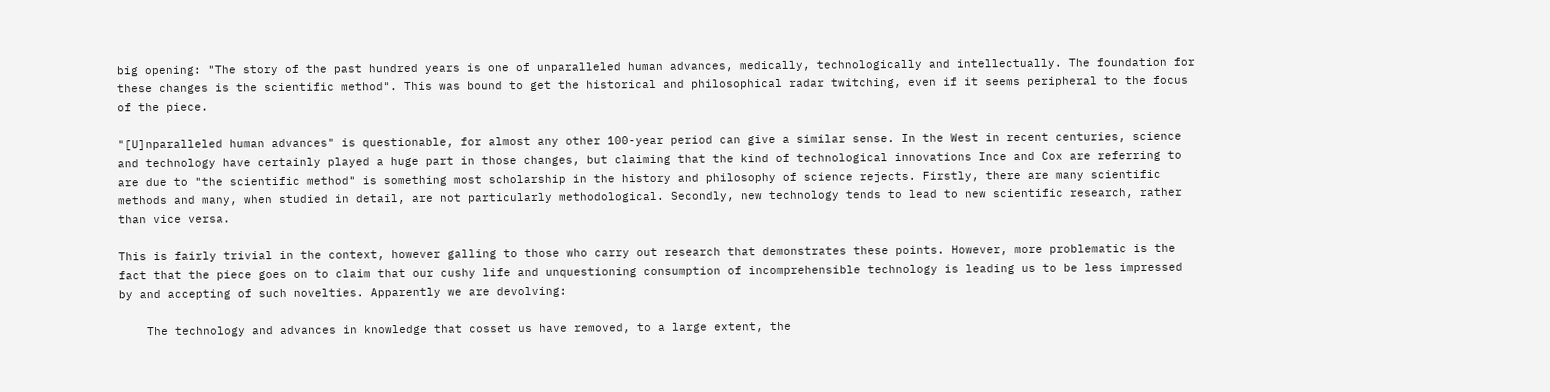big opening: "The story of the past hundred years is one of unparalleled human advances, medically, technologically and intellectually. The foundation for these changes is the scientific method". This was bound to get the historical and philosophical radar twitching, even if it seems peripheral to the focus of the piece.

"[U]nparalleled human advances" is questionable, for almost any other 100-year period can give a similar sense. In the West in recent centuries, science and technology have certainly played a huge part in those changes, but claiming that the kind of technological innovations Ince and Cox are referring to are due to "the scientific method" is something most scholarship in the history and philosophy of science rejects. Firstly, there are many scientific methods and many, when studied in detail, are not particularly methodological. Secondly, new technology tends to lead to new scientific research, rather than vice versa.

This is fairly trivial in the context, however galling to those who carry out research that demonstrates these points. However, more problematic is the fact that the piece goes on to claim that our cushy life and unquestioning consumption of incomprehensible technology is leading us to be less impressed by and accepting of such novelties. Apparently we are devolving:

    The technology and advances in knowledge that cosset us have removed, to a large extent, the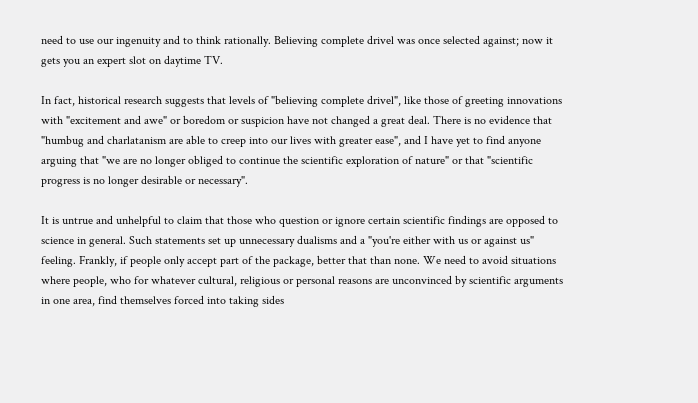need to use our ingenuity and to think rationally. Believing complete drivel was once selected against; now it gets you an expert slot on daytime TV.

In fact, historical research suggests that levels of "believing complete drivel", like those of greeting innovations with "excitement and awe" or boredom or suspicion have not changed a great deal. There is no evidence that "humbug and charlatanism are able to creep into our lives with greater ease", and I have yet to find anyone arguing that "we are no longer obliged to continue the scientific exploration of nature" or that "scientific progress is no longer desirable or necessary".

It is untrue and unhelpful to claim that those who question or ignore certain scientific findings are opposed to science in general. Such statements set up unnecessary dualisms and a "you're either with us or against us" feeling. Frankly, if people only accept part of the package, better that than none. We need to avoid situations where people, who for whatever cultural, religious or personal reasons are unconvinced by scientific arguments in one area, find themselves forced into taking sides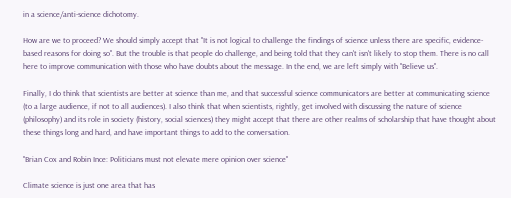in a science/anti-science dichotomy.

How are we to proceed? We should simply accept that "It is not logical to challenge the findings of science unless there are specific, evidence-based reasons for doing so". But the trouble is that people do challenge, and being told that they can't isn't likely to stop them. There is no call here to improve communication with those who have doubts about the message. In the end, we are left simply with "Believe us".

Finally, I do think that scientists are better at science than me, and that successful science communicators are better at communicating science (to a large audience, if not to all audiences). I also think that when scientists, rightly, get involved with discussing the nature of science (philosophy) and its role in society (history, social sciences) they might accept that there are other realms of scholarship that have thought about these things long and hard, and have important things to add to the conversation.

"Brian Cox and Robin Ince: Politicians must not elevate mere opinion over science"

Climate science is just one area that has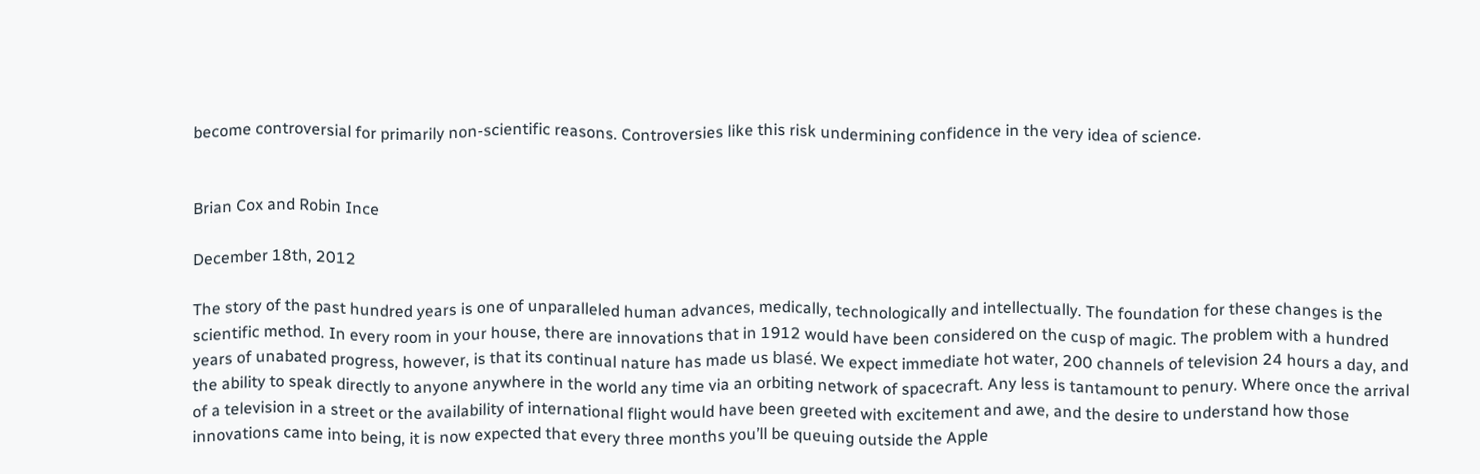become controversial for primarily non-scientific reasons. Controversies like this risk undermining confidence in the very idea of science.


Brian Cox and Robin Ince

December 18th, 2012

The story of the past hundred years is one of unparalleled human advances, medically, technologically and intellectually. The foundation for these changes is the scientific method. In every room in your house, there are innovations that in 1912 would have been considered on the cusp of magic. The problem with a hundred years of unabated progress, however, is that its continual nature has made us blasé. We expect immediate hot water, 200 channels of television 24 hours a day, and the ability to speak directly to anyone anywhere in the world any time via an orbiting network of spacecraft. Any less is tantamount to penury. Where once the arrival of a television in a street or the availability of international flight would have been greeted with excitement and awe, and the desire to understand how those innovations came into being, it is now expected that every three months you’ll be queuing outside the Apple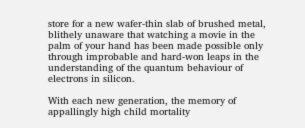store for a new wafer-thin slab of brushed metal, blithely unaware that watching a movie in the palm of your hand has been made possible only through improbable and hard-won leaps in the understanding of the quantum behaviour of electrons in silicon.

With each new generation, the memory of appallingly high child mortality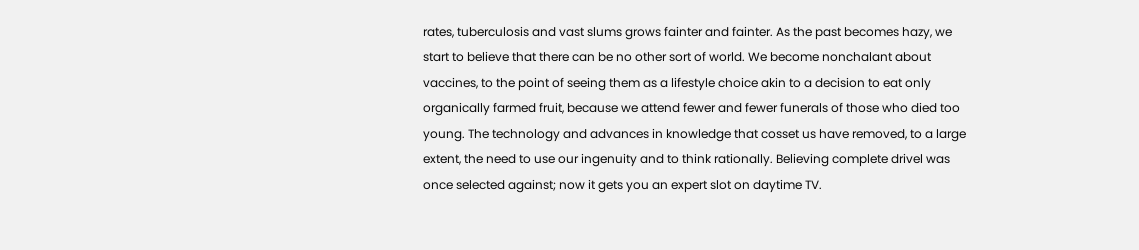rates, tuberculosis and vast slums grows fainter and fainter. As the past becomes hazy, we start to believe that there can be no other sort of world. We become nonchalant about vaccines, to the point of seeing them as a lifestyle choice akin to a decision to eat only organically farmed fruit, because we attend fewer and fewer funerals of those who died too young. The technology and advances in knowledge that cosset us have removed, to a large extent, the need to use our ingenuity and to think rationally. Believing complete drivel was once selected against; now it gets you an expert slot on daytime TV.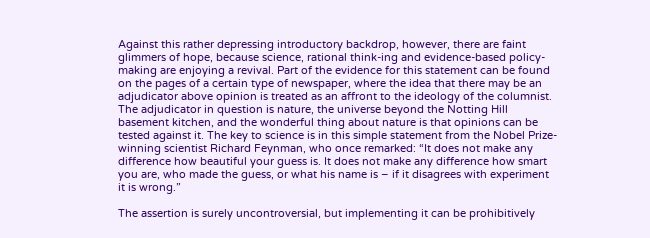Against this rather depressing introductory backdrop, however, there are faint glimmers of hope, because science, rational think-ing and evidence-based policy-making are enjoying a revival. Part of the evidence for this statement can be found on the pages of a certain type of newspaper, where the idea that there may be an adjudicator above opinion is treated as an affront to the ideology of the columnist. The adjudicator in question is nature, the universe beyond the Notting Hill basement kitchen, and the wonderful thing about nature is that opinions can be tested against it. The key to science is in this simple statement from the Nobel Prize-winning scientist Richard Feynman, who once remarked: “It does not make any difference how beautiful your guess is. It does not make any difference how smart you are, who made the guess, or what his name is – if it disagrees with experiment it is wrong.”

The assertion is surely uncontroversial, but implementing it can be prohibitively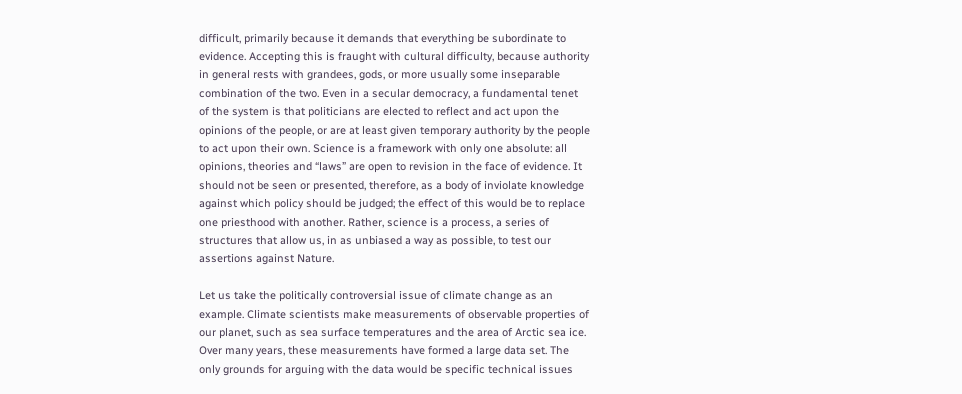difficult, primarily because it demands that everything be subordinate to evidence. Accepting this is fraught with cultural difficulty, because authority in general rests with grandees, gods, or more usually some inseparable combination of the two. Even in a secular democracy, a fundamental tenet of the system is that politicians are elected to reflect and act upon the opinions of the people, or are at least given temporary authority by the people to act upon their own. Science is a framework with only one absolute: all opinions, theories and “laws” are open to revision in the face of evidence. It should not be seen or presented, therefore, as a body of inviolate knowledge against which policy should be judged; the effect of this would be to replace one priesthood with another. Rather, science is a process, a series of structures that allow us, in as unbiased a way as possible, to test our assertions against Nature.

Let us take the politically controversial issue of climate change as an example. Climate scientists make measurements of observable properties of our planet, such as sea surface temperatures and the area of Arctic sea ice. Over many years, these measurements have formed a large data set. The only grounds for arguing with the data would be specific technical issues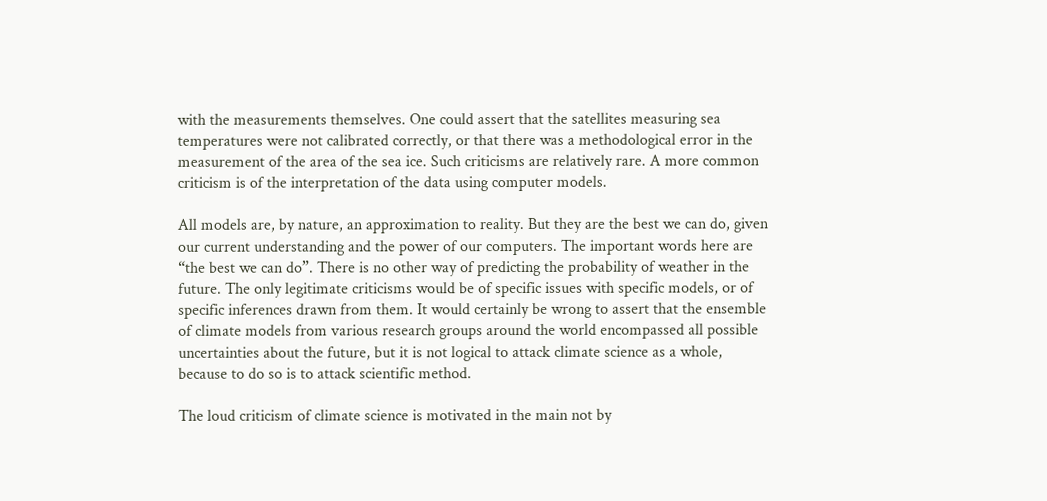with the measurements themselves. One could assert that the satellites measuring sea temperatures were not calibrated correctly, or that there was a methodological error in the measurement of the area of the sea ice. Such criticisms are relatively rare. A more common criticism is of the interpretation of the data using computer models.

All models are, by nature, an approximation to reality. But they are the best we can do, given our current understanding and the power of our computers. The important words here are “the best we can do”. There is no other way of predicting the probability of weather in the future. The only legitimate criticisms would be of specific issues with specific models, or of specific inferences drawn from them. It would certainly be wrong to assert that the ensemble of climate models from various research groups around the world encompassed all possible uncertainties about the future, but it is not logical to attack climate science as a whole, because to do so is to attack scientific method.

The loud criticism of climate science is motivated in the main not by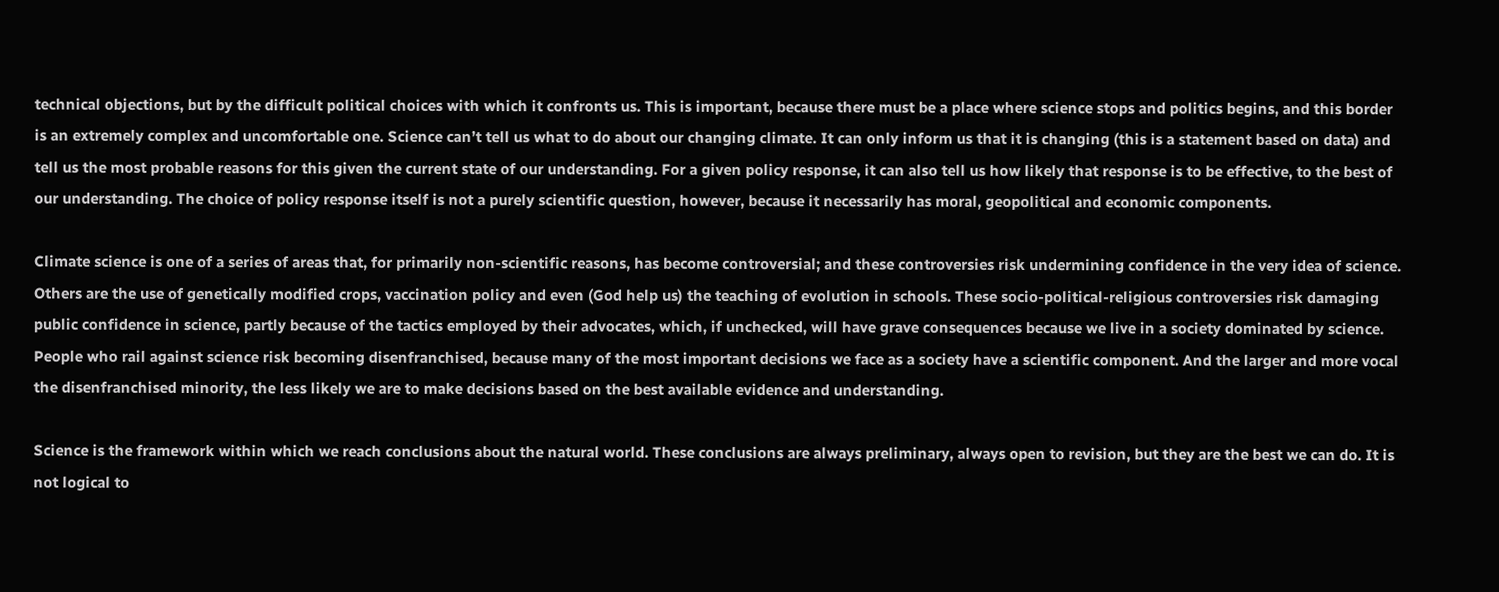technical objections, but by the difficult political choices with which it confronts us. This is important, because there must be a place where science stops and politics begins, and this border is an extremely complex and uncomfortable one. Science can’t tell us what to do about our changing climate. It can only inform us that it is changing (this is a statement based on data) and tell us the most probable reasons for this given the current state of our understanding. For a given policy response, it can also tell us how likely that response is to be effective, to the best of our understanding. The choice of policy response itself is not a purely scientific question, however, because it necessarily has moral, geopolitical and economic components.

Climate science is one of a series of areas that, for primarily non-scientific reasons, has become controversial; and these controversies risk undermining confidence in the very idea of science. Others are the use of genetically modified crops, vaccination policy and even (God help us) the teaching of evolution in schools. These socio-political-religious controversies risk damaging public confidence in science, partly because of the tactics employed by their advocates, which, if unchecked, will have grave consequences because we live in a society dominated by science. People who rail against science risk becoming disenfranchised, because many of the most important decisions we face as a society have a scientific component. And the larger and more vocal the disenfranchised minority, the less likely we are to make decisions based on the best available evidence and understanding.

Science is the framework within which we reach conclusions about the natural world. These conclusions are always preliminary, always open to revision, but they are the best we can do. It is not logical to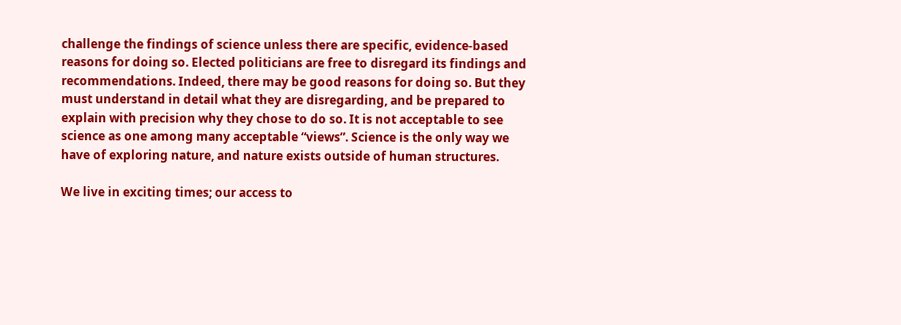challenge the findings of science unless there are specific, evidence-based reasons for doing so. Elected politicians are free to disregard its findings and recommendations. Indeed, there may be good reasons for doing so. But they must understand in detail what they are disregarding, and be prepared to explain with precision why they chose to do so. It is not acceptable to see science as one among many acceptable “views”. Science is the only way we have of exploring nature, and nature exists outside of human structures.

We live in exciting times; our access to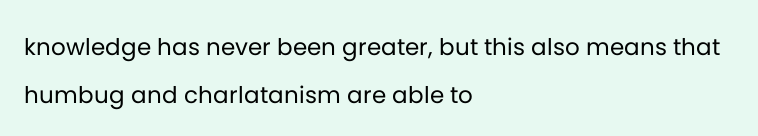knowledge has never been greater, but this also means that humbug and charlatanism are able to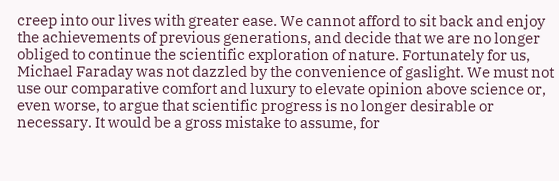creep into our lives with greater ease. We cannot afford to sit back and enjoy the achievements of previous generations, and decide that we are no longer obliged to continue the scientific exploration of nature. Fortunately for us, Michael Faraday was not dazzled by the convenience of gaslight. We must not use our comparative comfort and luxury to elevate opinion above science or, even worse, to argue that scientific progress is no longer desirable or necessary. It would be a gross mistake to assume, for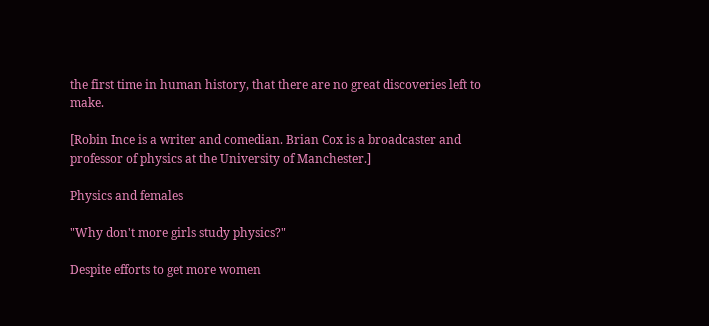the first time in human history, that there are no great discoveries left to make.

[Robin Ince is a writer and comedian. Brian Cox is a broadcaster and professor of physics at the University of Manchester.]

Physics and females

"Why don't more girls study physics?"

Despite efforts to get more women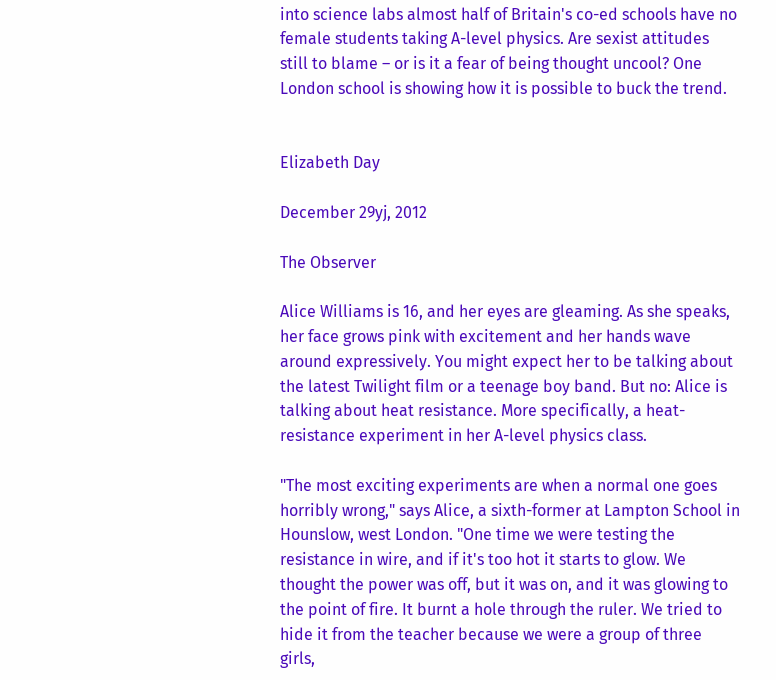into science labs almost half of Britain's co-ed schools have no female students taking A-level physics. Are sexist attitudes still to blame – or is it a fear of being thought uncool? One London school is showing how it is possible to buck the trend.


Elizabeth Day

December 29yj, 2012

The Observer

Alice Williams is 16, and her eyes are gleaming. As she speaks, her face grows pink with excitement and her hands wave around expressively. You might expect her to be talking about the latest Twilight film or a teenage boy band. But no: Alice is talking about heat resistance. More specifically, a heat-resistance experiment in her A-level physics class.

"The most exciting experiments are when a normal one goes horribly wrong," says Alice, a sixth-former at Lampton School in Hounslow, west London. "One time we were testing the resistance in wire, and if it's too hot it starts to glow. We thought the power was off, but it was on, and it was glowing to the point of fire. It burnt a hole through the ruler. We tried to hide it from the teacher because we were a group of three girls,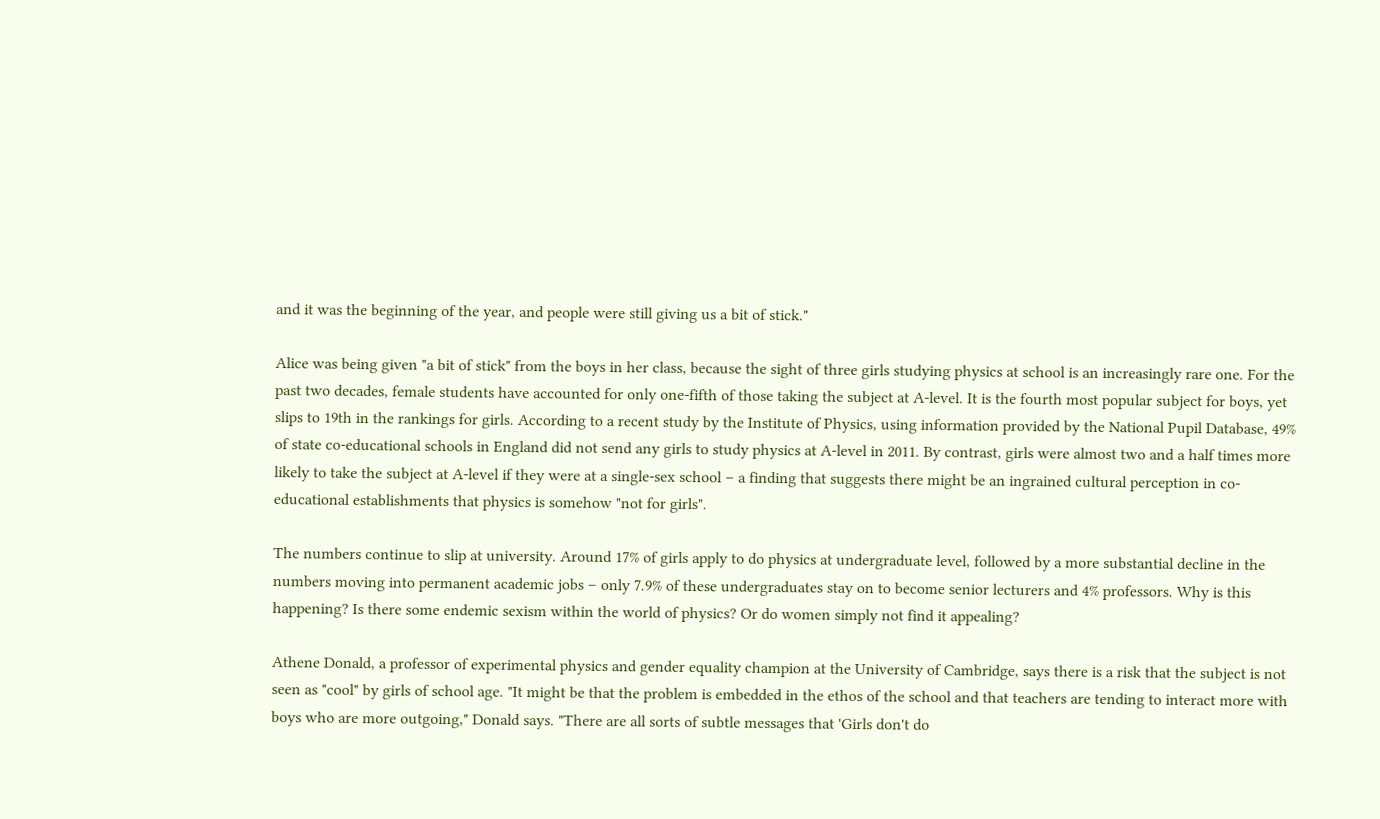and it was the beginning of the year, and people were still giving us a bit of stick."

Alice was being given "a bit of stick" from the boys in her class, because the sight of three girls studying physics at school is an increasingly rare one. For the past two decades, female students have accounted for only one-fifth of those taking the subject at A-level. It is the fourth most popular subject for boys, yet slips to 19th in the rankings for girls. According to a recent study by the Institute of Physics, using information provided by the National Pupil Database, 49% of state co-educational schools in England did not send any girls to study physics at A-level in 2011. By contrast, girls were almost two and a half times more likely to take the subject at A-level if they were at a single-sex school – a finding that suggests there might be an ingrained cultural perception in co-educational establishments that physics is somehow "not for girls".

The numbers continue to slip at university. Around 17% of girls apply to do physics at undergraduate level, followed by a more substantial decline in the numbers moving into permanent academic jobs – only 7.9% of these undergraduates stay on to become senior lecturers and 4% professors. Why is this happening? Is there some endemic sexism within the world of physics? Or do women simply not find it appealing?

Athene Donald, a professor of experimental physics and gender equality champion at the University of Cambridge, says there is a risk that the subject is not seen as "cool" by girls of school age. "It might be that the problem is embedded in the ethos of the school and that teachers are tending to interact more with boys who are more outgoing," Donald says. "There are all sorts of subtle messages that 'Girls don't do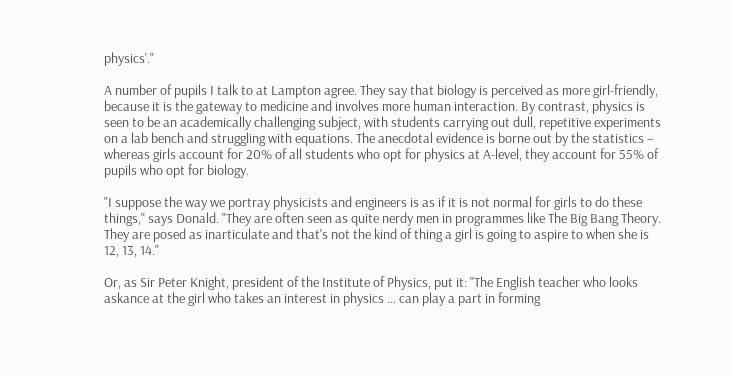physics'."

A number of pupils I talk to at Lampton agree. They say that biology is perceived as more girl-friendly, because it is the gateway to medicine and involves more human interaction. By contrast, physics is seen to be an academically challenging subject, with students carrying out dull, repetitive experiments on a lab bench and struggling with equations. The anecdotal evidence is borne out by the statistics – whereas girls account for 20% of all students who opt for physics at A-level, they account for 55% of pupils who opt for biology.

"I suppose the way we portray physicists and engineers is as if it is not normal for girls to do these things," says Donald. "They are often seen as quite nerdy men in programmes like The Big Bang Theory. They are posed as inarticulate and that's not the kind of thing a girl is going to aspire to when she is 12, 13, 14."

Or, as Sir Peter Knight, president of the Institute of Physics, put it: "The English teacher who looks askance at the girl who takes an interest in physics … can play a part in forming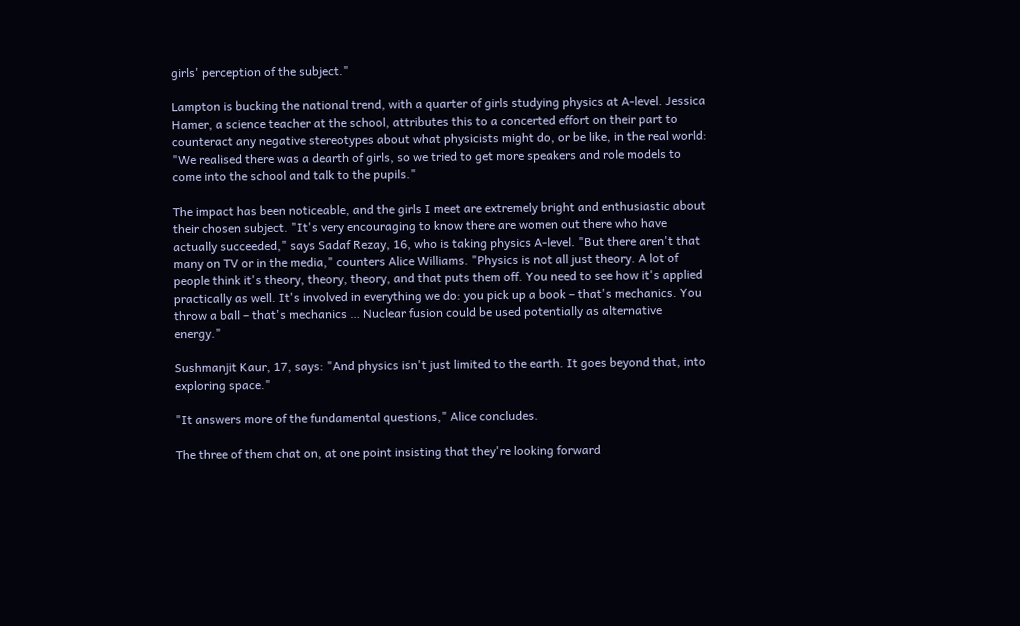girls' perception of the subject."

Lampton is bucking the national trend, with a quarter of girls studying physics at A-level. Jessica Hamer, a science teacher at the school, attributes this to a concerted effort on their part to counteract any negative stereotypes about what physicists might do, or be like, in the real world: "We realised there was a dearth of girls, so we tried to get more speakers and role models to come into the school and talk to the pupils."

The impact has been noticeable, and the girls I meet are extremely bright and enthusiastic about their chosen subject. "It's very encouraging to know there are women out there who have actually succeeded," says Sadaf Rezay, 16, who is taking physics A-level. "But there aren't that many on TV or in the media," counters Alice Williams. "Physics is not all just theory. A lot of people think it's theory, theory, theory, and that puts them off. You need to see how it's applied practically as well. It's involved in everything we do: you pick up a book – that's mechanics. You throw a ball – that's mechanics … Nuclear fusion could be used potentially as alternative energy."

Sushmanjit Kaur, 17, says: "And physics isn't just limited to the earth. It goes beyond that, into exploring space."

"It answers more of the fundamental questions," Alice concludes.

The three of them chat on, at one point insisting that they're looking forward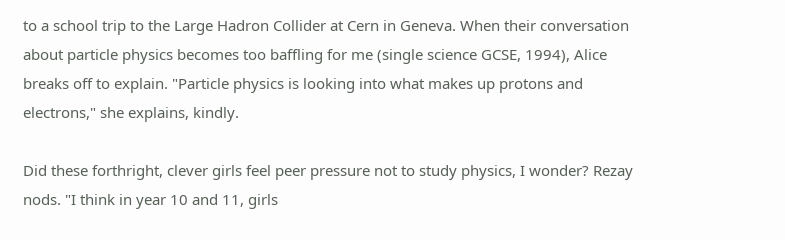to a school trip to the Large Hadron Collider at Cern in Geneva. When their conversation about particle physics becomes too baffling for me (single science GCSE, 1994), Alice breaks off to explain. "Particle physics is looking into what makes up protons and electrons," she explains, kindly.

Did these forthright, clever girls feel peer pressure not to study physics, I wonder? Rezay nods. "I think in year 10 and 11, girls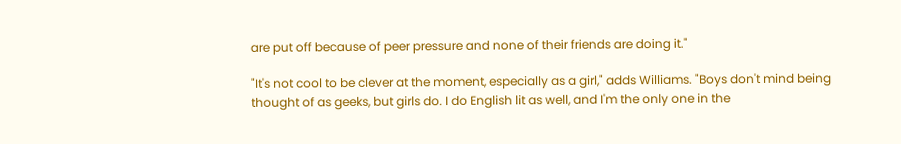are put off because of peer pressure and none of their friends are doing it."

"It's not cool to be clever at the moment, especially as a girl," adds Williams. "Boys don't mind being thought of as geeks, but girls do. I do English lit as well, and I'm the only one in the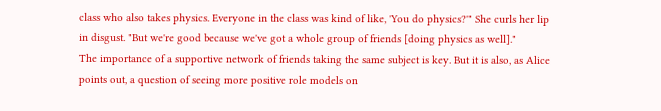class who also takes physics. Everyone in the class was kind of like, 'You do physics?'" She curls her lip in disgust. "But we're good because we've got a whole group of friends [doing physics as well]."
The importance of a supportive network of friends taking the same subject is key. But it is also, as Alice points out, a question of seeing more positive role models on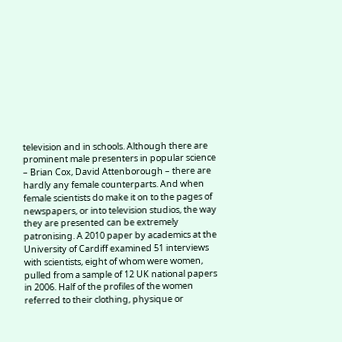television and in schools. Although there are prominent male presenters in popular science – Brian Cox, David Attenborough – there are hardly any female counterparts. And when female scientists do make it on to the pages of newspapers, or into television studios, the way they are presented can be extremely patronising. A 2010 paper by academics at the University of Cardiff examined 51 interviews with scientists, eight of whom were women, pulled from a sample of 12 UK national papers in 2006. Half of the profiles of the women referred to their clothing, physique or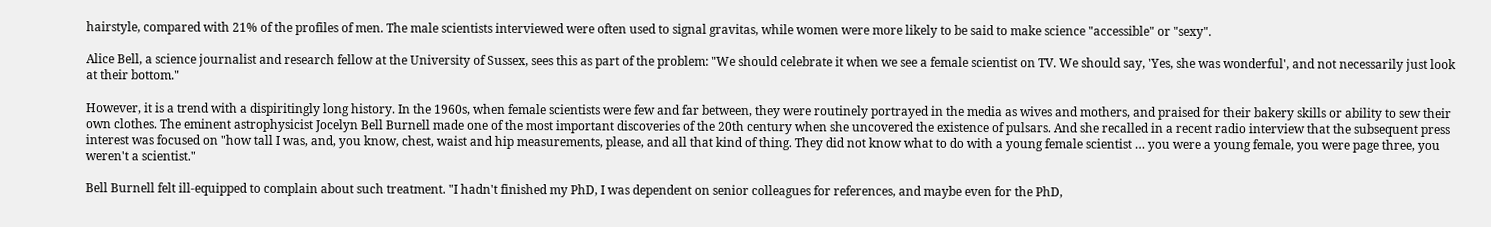hairstyle, compared with 21% of the profiles of men. The male scientists interviewed were often used to signal gravitas, while women were more likely to be said to make science "accessible" or "sexy".

Alice Bell, a science journalist and research fellow at the University of Sussex, sees this as part of the problem: "We should celebrate it when we see a female scientist on TV. We should say, 'Yes, she was wonderful', and not necessarily just look at their bottom."

However, it is a trend with a dispiritingly long history. In the 1960s, when female scientists were few and far between, they were routinely portrayed in the media as wives and mothers, and praised for their bakery skills or ability to sew their own clothes. The eminent astrophysicist Jocelyn Bell Burnell made one of the most important discoveries of the 20th century when she uncovered the existence of pulsars. And she recalled in a recent radio interview that the subsequent press interest was focused on "how tall I was, and, you know, chest, waist and hip measurements, please, and all that kind of thing. They did not know what to do with a young female scientist … you were a young female, you were page three, you weren't a scientist."

Bell Burnell felt ill-equipped to complain about such treatment. "I hadn't finished my PhD, I was dependent on senior colleagues for references, and maybe even for the PhD,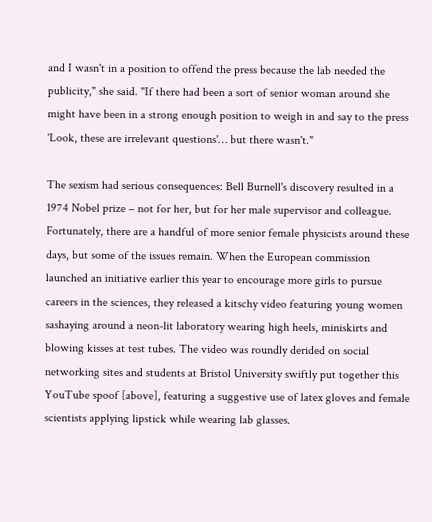and I wasn't in a position to offend the press because the lab needed the publicity," she said. "If there had been a sort of senior woman around she might have been in a strong enough position to weigh in and say to the press 'Look, these are irrelevant questions'… but there wasn't."

The sexism had serious consequences: Bell Burnell's discovery resulted in a 1974 Nobel prize – not for her, but for her male supervisor and colleague. Fortunately, there are a handful of more senior female physicists around these days, but some of the issues remain. When the European commission launched an initiative earlier this year to encourage more girls to pursue careers in the sciences, they released a kitschy video featuring young women sashaying around a neon-lit laboratory wearing high heels, miniskirts and blowing kisses at test tubes. The video was roundly derided on social networking sites and students at Bristol University swiftly put together this YouTube spoof [above], featuring a suggestive use of latex gloves and female scientists applying lipstick while wearing lab glasses.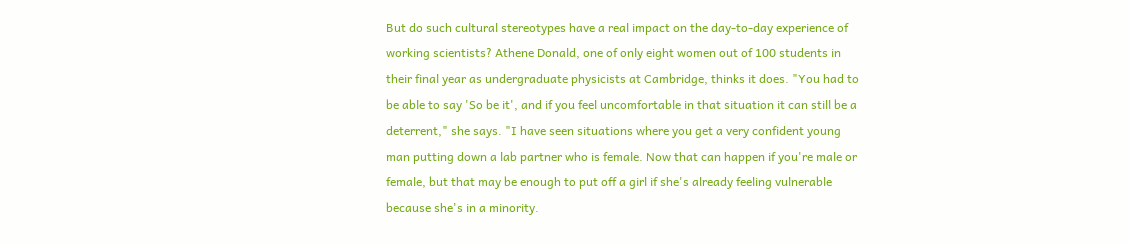But do such cultural stereotypes have a real impact on the day-to-day experience of working scientists? Athene Donald, one of only eight women out of 100 students in their final year as undergraduate physicists at Cambridge, thinks it does. "You had to be able to say 'So be it', and if you feel uncomfortable in that situation it can still be a deterrent," she says. "I have seen situations where you get a very confident young man putting down a lab partner who is female. Now that can happen if you're male or female, but that may be enough to put off a girl if she's already feeling vulnerable because she's in a minority.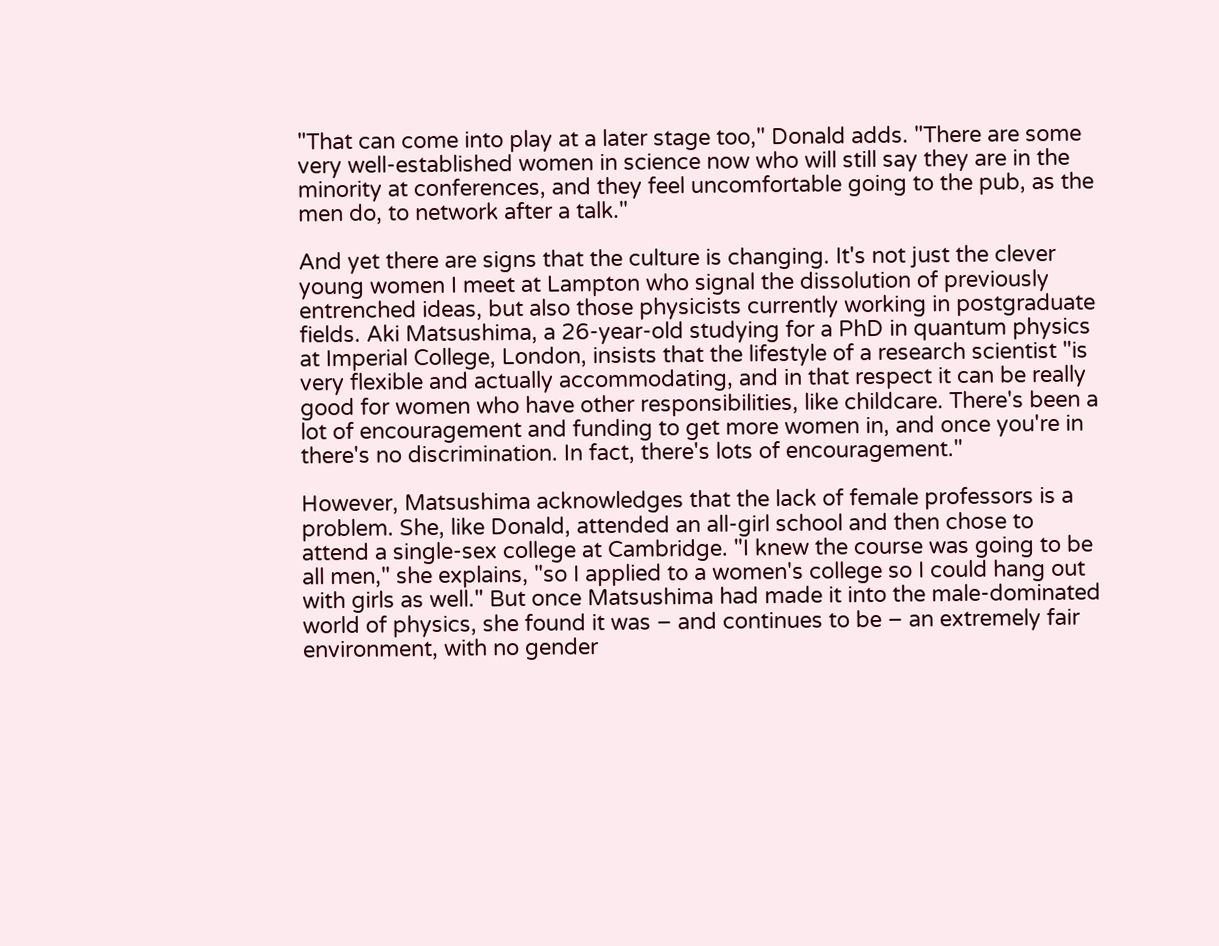"That can come into play at a later stage too," Donald adds. "There are some very well-established women in science now who will still say they are in the minority at conferences, and they feel uncomfortable going to the pub, as the men do, to network after a talk."

And yet there are signs that the culture is changing. It's not just the clever young women I meet at Lampton who signal the dissolution of previously entrenched ideas, but also those physicists currently working in postgraduate fields. Aki Matsushima, a 26-year-old studying for a PhD in quantum physics at Imperial College, London, insists that the lifestyle of a research scientist "is very flexible and actually accommodating, and in that respect it can be really good for women who have other responsibilities, like childcare. There's been a lot of encouragement and funding to get more women in, and once you're in there's no discrimination. In fact, there's lots of encouragement."

However, Matsushima acknowledges that the lack of female professors is a problem. She, like Donald, attended an all-girl school and then chose to attend a single-sex college at Cambridge. "I knew the course was going to be all men," she explains, "so I applied to a women's college so I could hang out with girls as well." But once Matsushima had made it into the male-dominated world of physics, she found it was – and continues to be – an extremely fair environment, with no gender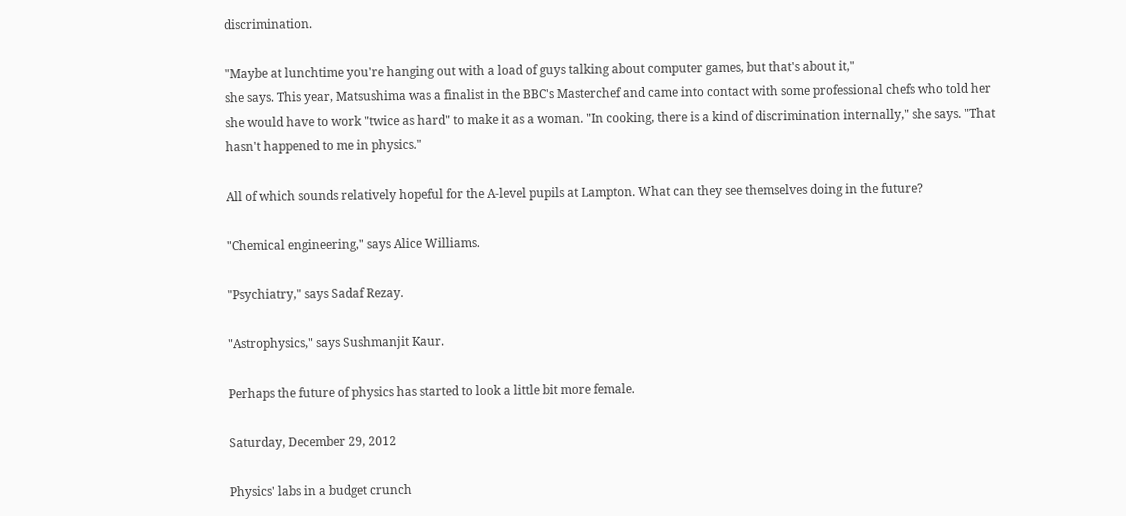discrimination.

"Maybe at lunchtime you're hanging out with a load of guys talking about computer games, but that's about it,"
she says. This year, Matsushima was a finalist in the BBC's Masterchef and came into contact with some professional chefs who told her she would have to work "twice as hard" to make it as a woman. "In cooking, there is a kind of discrimination internally," she says. "That hasn't happened to me in physics."

All of which sounds relatively hopeful for the A-level pupils at Lampton. What can they see themselves doing in the future?

"Chemical engineering," says Alice Williams.

"Psychiatry," says Sadaf Rezay.

"Astrophysics," says Sushmanjit Kaur.

Perhaps the future of physics has started to look a little bit more female.

Saturday, December 29, 2012

Physics' labs in a budget crunch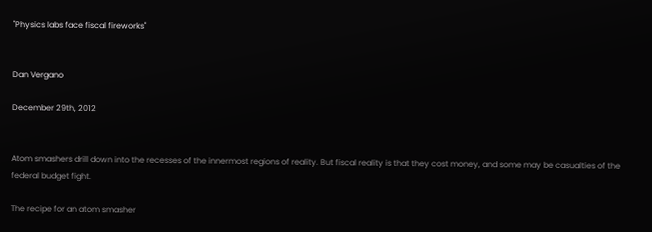"Physics labs face fiscal fireworks"


Dan Vergano

December 29th, 2012


Atom smashers drill down into the recesses of the innermost regions of reality. But fiscal reality is that they cost money, and some may be casualties of the federal budget fight.

The recipe for an atom smasher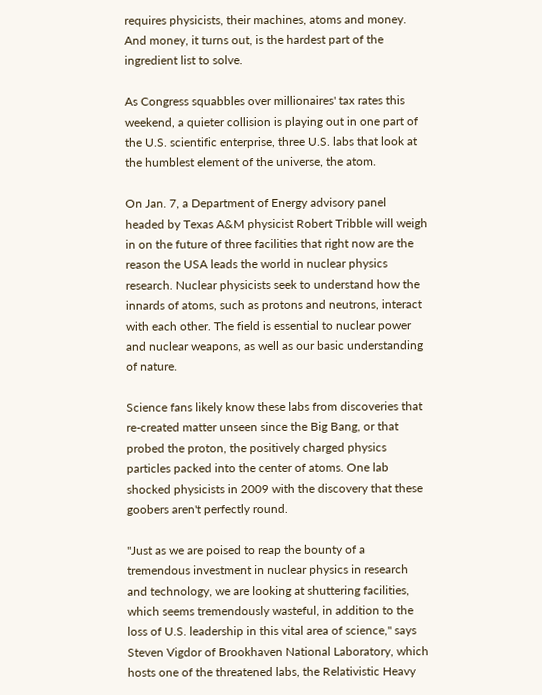requires physicists, their machines, atoms and money. And money, it turns out, is the hardest part of the ingredient list to solve.

As Congress squabbles over millionaires' tax rates this weekend, a quieter collision is playing out in one part of the U.S. scientific enterprise, three U.S. labs that look at the humblest element of the universe, the atom.

On Jan. 7, a Department of Energy advisory panel headed by Texas A&M physicist Robert Tribble will weigh in on the future of three facilities that right now are the reason the USA leads the world in nuclear physics research. Nuclear physicists seek to understand how the innards of atoms, such as protons and neutrons, interact with each other. The field is essential to nuclear power and nuclear weapons, as well as our basic understanding of nature.

Science fans likely know these labs from discoveries that re-created matter unseen since the Big Bang, or that probed the proton, the positively charged physics particles packed into the center of atoms. One lab shocked physicists in 2009 with the discovery that these goobers aren't perfectly round.

"Just as we are poised to reap the bounty of a tremendous investment in nuclear physics in research and technology, we are looking at shuttering facilities, which seems tremendously wasteful, in addition to the loss of U.S. leadership in this vital area of science," says Steven Vigdor of Brookhaven National Laboratory, which hosts one of the threatened labs, the Relativistic Heavy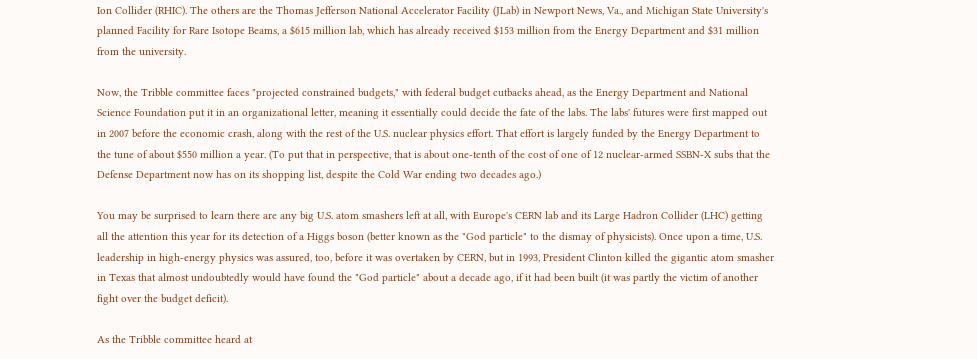Ion Collider (RHIC). The others are the Thomas Jefferson National Accelerator Facility (JLab) in Newport News, Va., and Michigan State University's planned Facility for Rare Isotope Beams, a $615 million lab, which has already received $153 million from the Energy Department and $31 million from the university.

Now, the Tribble committee faces "projected constrained budgets," with federal budget cutbacks ahead, as the Energy Department and National Science Foundation put it in an organizational letter, meaning it essentially could decide the fate of the labs. The labs' futures were first mapped out in 2007 before the economic crash, along with the rest of the U.S. nuclear physics effort. That effort is largely funded by the Energy Department to the tune of about $550 million a year. (To put that in perspective, that is about one-tenth of the cost of one of 12 nuclear-armed SSBN-X subs that the Defense Department now has on its shopping list, despite the Cold War ending two decades ago.)

You may be surprised to learn there are any big U.S. atom smashers left at all, with Europe's CERN lab and its Large Hadron Collider (LHC) getting all the attention this year for its detection of a Higgs boson (better known as the "God particle" to the dismay of physicists). Once upon a time, U.S. leadership in high-energy physics was assured, too, before it was overtaken by CERN, but in 1993, President Clinton killed the gigantic atom smasher in Texas that almost undoubtedly would have found the "God particle" about a decade ago, if it had been built (it was partly the victim of another fight over the budget deficit).

As the Tribble committee heard at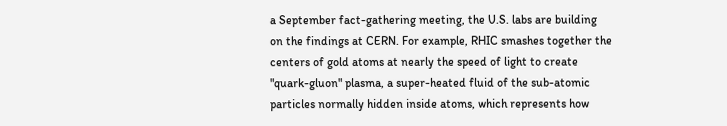a September fact-gathering meeting, the U.S. labs are building on the findings at CERN. For example, RHIC smashes together the centers of gold atoms at nearly the speed of light to create "quark-gluon" plasma, a super-heated fluid of the sub-atomic particles normally hidden inside atoms, which represents how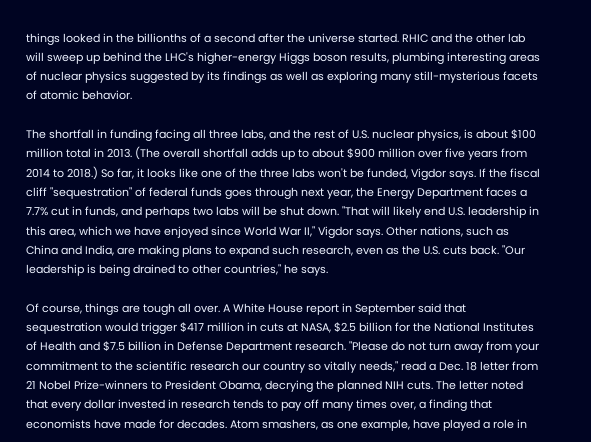things looked in the billionths of a second after the universe started. RHIC and the other lab will sweep up behind the LHC's higher-energy Higgs boson results, plumbing interesting areas of nuclear physics suggested by its findings as well as exploring many still-mysterious facets of atomic behavior.

The shortfall in funding facing all three labs, and the rest of U.S. nuclear physics, is about $100 million total in 2013. (The overall shortfall adds up to about $900 million over five years from 2014 to 2018.) So far, it looks like one of the three labs won't be funded, Vigdor says. If the fiscal cliff "sequestration" of federal funds goes through next year, the Energy Department faces a 7.7% cut in funds, and perhaps two labs will be shut down. "That will likely end U.S. leadership in this area, which we have enjoyed since World War II," Vigdor says. Other nations, such as China and India, are making plans to expand such research, even as the U.S. cuts back. "Our leadership is being drained to other countries," he says.

Of course, things are tough all over. A White House report in September said that sequestration would trigger $417 million in cuts at NASA, $2.5 billion for the National Institutes of Health and $7.5 billion in Defense Department research. "Please do not turn away from your commitment to the scientific research our country so vitally needs," read a Dec. 18 letter from 21 Nobel Prize-winners to President Obama, decrying the planned NIH cuts. The letter noted that every dollar invested in research tends to pay off many times over, a finding that economists have made for decades. Atom smashers, as one example, have played a role in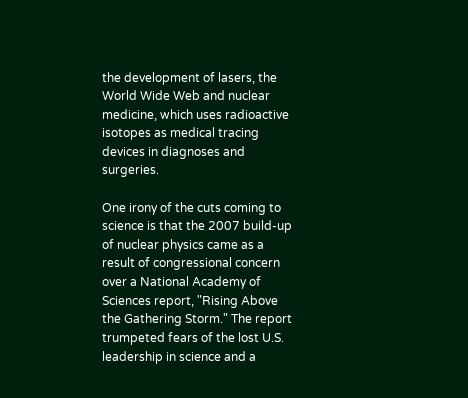the development of lasers, the World Wide Web and nuclear medicine, which uses radioactive isotopes as medical tracing devices in diagnoses and surgeries.

One irony of the cuts coming to science is that the 2007 build-up of nuclear physics came as a result of congressional concern over a National Academy of Sciences report, "Rising Above the Gathering Storm." The report trumpeted fears of the lost U.S. leadership in science and a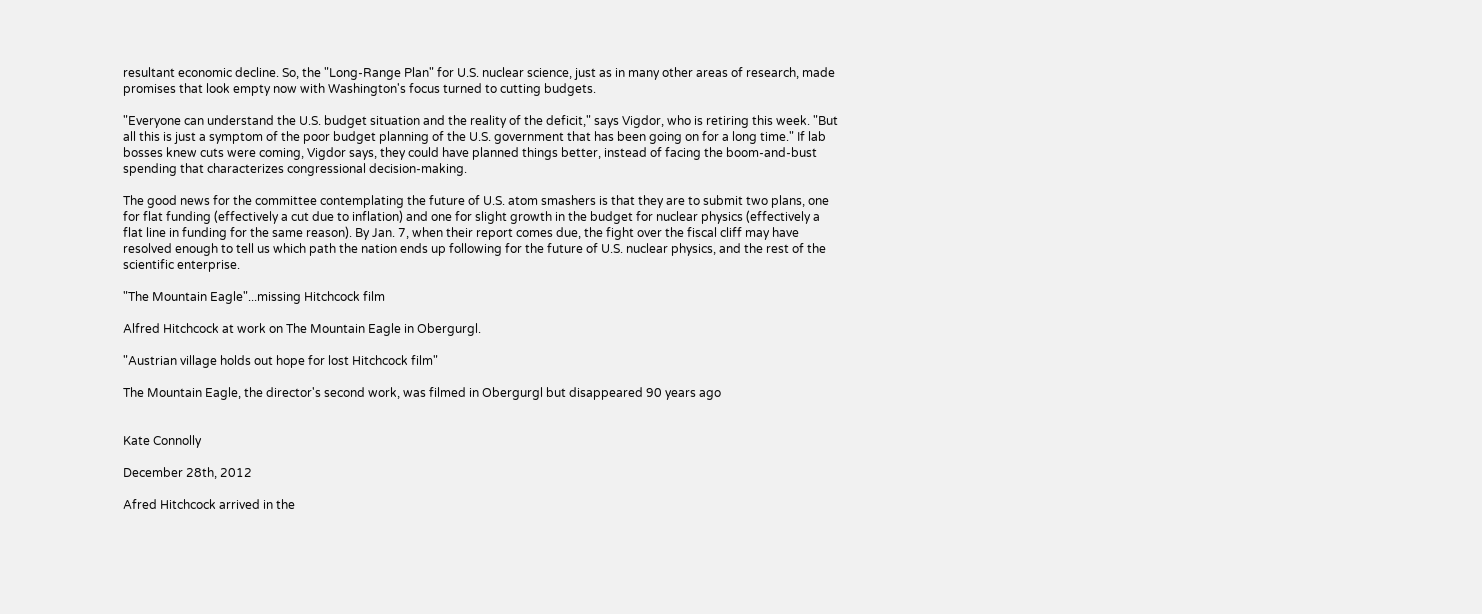resultant economic decline. So, the "Long-Range Plan" for U.S. nuclear science, just as in many other areas of research, made promises that look empty now with Washington's focus turned to cutting budgets.

"Everyone can understand the U.S. budget situation and the reality of the deficit," says Vigdor, who is retiring this week. "But all this is just a symptom of the poor budget planning of the U.S. government that has been going on for a long time." If lab bosses knew cuts were coming, Vigdor says, they could have planned things better, instead of facing the boom-and-bust spending that characterizes congressional decision-making.

The good news for the committee contemplating the future of U.S. atom smashers is that they are to submit two plans, one for flat funding (effectively a cut due to inflation) and one for slight growth in the budget for nuclear physics (effectively a flat line in funding for the same reason). By Jan. 7, when their report comes due, the fight over the fiscal cliff may have resolved enough to tell us which path the nation ends up following for the future of U.S. nuclear physics, and the rest of the scientific enterprise.

"The Mountain Eagle"...missing Hitchcock film

Alfred Hitchcock at work on The Mountain Eagle in Obergurgl.

"Austrian village holds out hope for lost Hitchcock film"

The Mountain Eagle, the director's second work, was filmed in Obergurgl but disappeared 90 years ago


Kate Connolly

December 28th, 2012

Afred Hitchcock arrived in the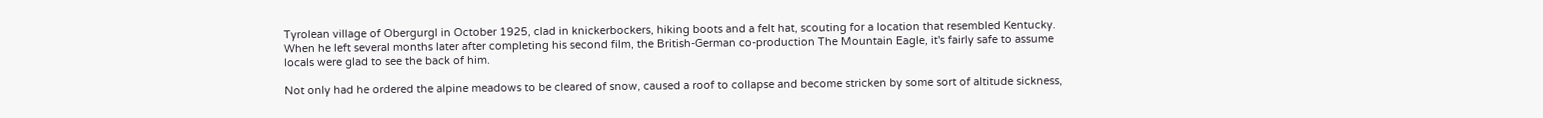Tyrolean village of Obergurgl in October 1925, clad in knickerbockers, hiking boots and a felt hat, scouting for a location that resembled Kentucky. When he left several months later after completing his second film, the British-German co-production The Mountain Eagle, it's fairly safe to assume locals were glad to see the back of him.

Not only had he ordered the alpine meadows to be cleared of snow, caused a roof to collapse and become stricken by some sort of altitude sickness,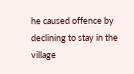he caused offence by declining to stay in the village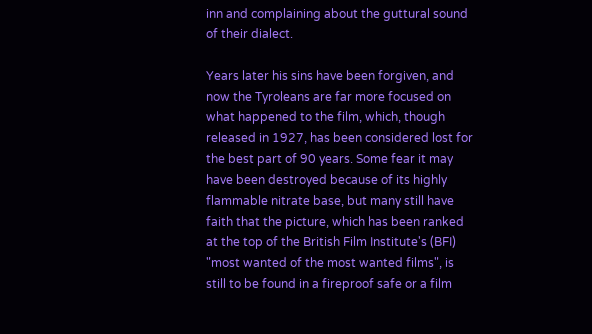inn and complaining about the guttural sound of their dialect.

Years later his sins have been forgiven, and now the Tyroleans are far more focused on what happened to the film, which, though released in 1927, has been considered lost for the best part of 90 years. Some fear it may have been destroyed because of its highly flammable nitrate base, but many still have faith that the picture, which has been ranked at the top of the British Film Institute's (BFI) "most wanted of the most wanted films", is still to be found in a fireproof safe or a film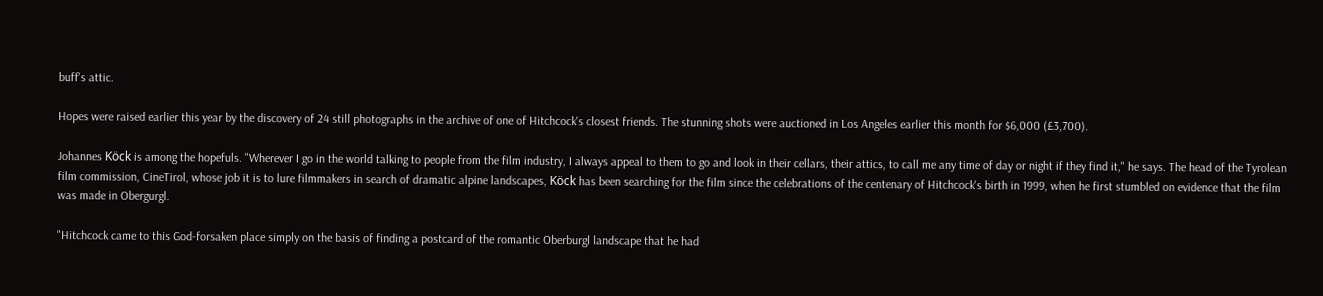buff's attic.

Hopes were raised earlier this year by the discovery of 24 still photographs in the archive of one of Hitchcock's closest friends. The stunning shots were auctioned in Los Angeles earlier this month for $6,000 (£3,700).

Johannes Köck is among the hopefuls. "Wherever I go in the world talking to people from the film industry, I always appeal to them to go and look in their cellars, their attics, to call me any time of day or night if they find it," he says. The head of the Tyrolean film commission, CineTirol, whose job it is to lure filmmakers in search of dramatic alpine landscapes, Köck has been searching for the film since the celebrations of the centenary of Hitchcock's birth in 1999, when he first stumbled on evidence that the film was made in Obergurgl.

"Hitchcock came to this God-forsaken place simply on the basis of finding a postcard of the romantic Oberburgl landscape that he had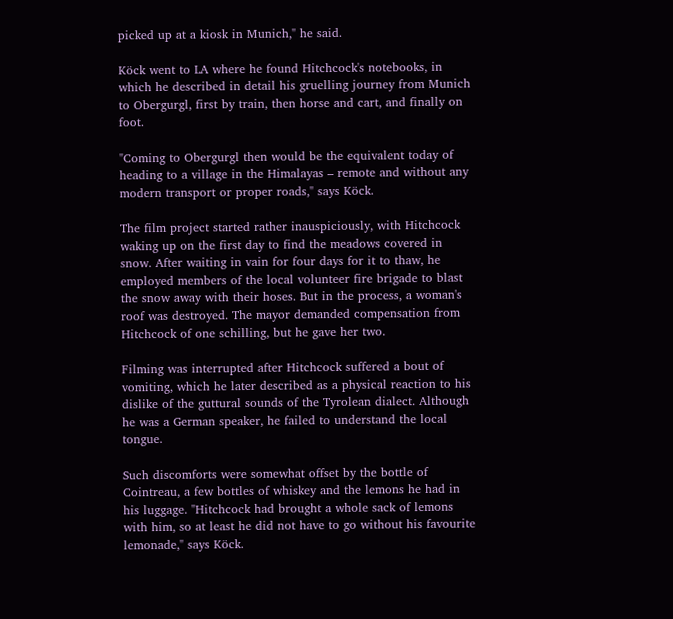picked up at a kiosk in Munich," he said.

Köck went to LA where he found Hitchcock's notebooks, in which he described in detail his gruelling journey from Munich to Obergurgl, first by train, then horse and cart, and finally on foot.

"Coming to Obergurgl then would be the equivalent today of heading to a village in the Himalayas – remote and without any modern transport or proper roads," says Köck.

The film project started rather inauspiciously, with Hitchcock waking up on the first day to find the meadows covered in snow. After waiting in vain for four days for it to thaw, he employed members of the local volunteer fire brigade to blast the snow away with their hoses. But in the process, a woman's roof was destroyed. The mayor demanded compensation from Hitchcock of one schilling, but he gave her two.

Filming was interrupted after Hitchcock suffered a bout of vomiting, which he later described as a physical reaction to his dislike of the guttural sounds of the Tyrolean dialect. Although he was a German speaker, he failed to understand the local tongue.

Such discomforts were somewhat offset by the bottle of Cointreau, a few bottles of whiskey and the lemons he had in his luggage. "Hitchcock had brought a whole sack of lemons with him, so at least he did not have to go without his favourite lemonade," says Köck.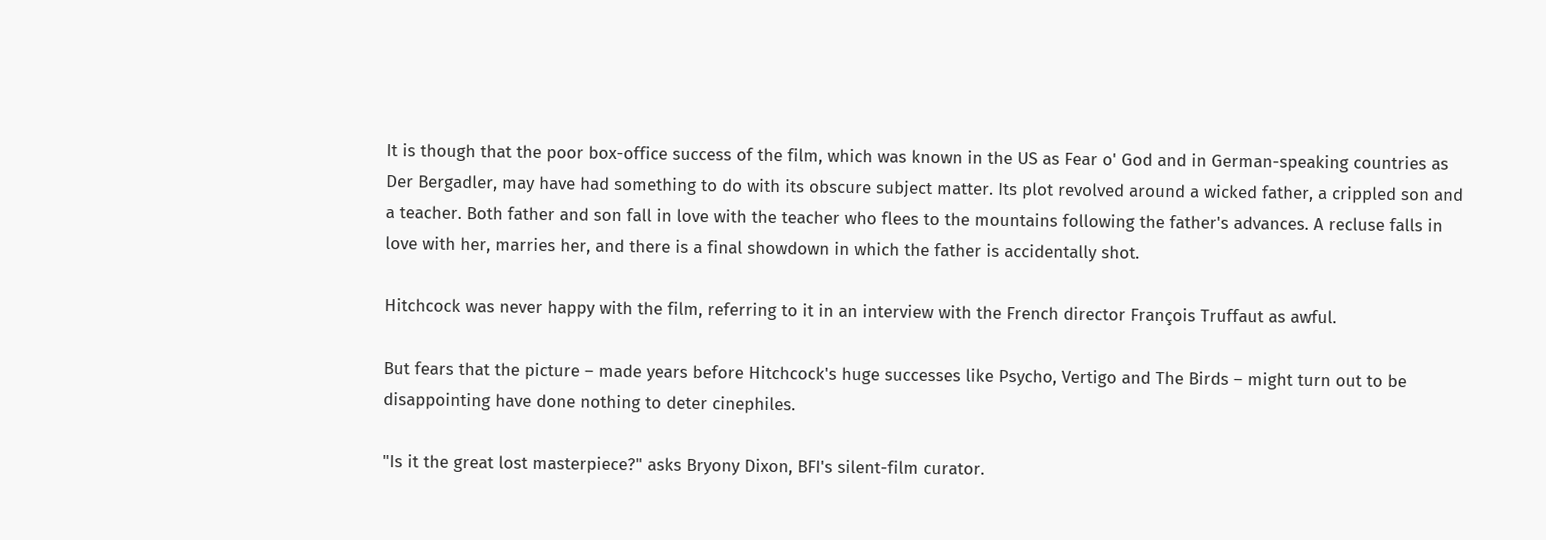It is though that the poor box-office success of the film, which was known in the US as Fear o' God and in German-speaking countries as Der Bergadler, may have had something to do with its obscure subject matter. Its plot revolved around a wicked father, a crippled son and a teacher. Both father and son fall in love with the teacher who flees to the mountains following the father's advances. A recluse falls in love with her, marries her, and there is a final showdown in which the father is accidentally shot.

Hitchcock was never happy with the film, referring to it in an interview with the French director François Truffaut as awful.

But fears that the picture – made years before Hitchcock's huge successes like Psycho, Vertigo and The Birds – might turn out to be disappointing have done nothing to deter cinephiles.

"Is it the great lost masterpiece?" asks Bryony Dixon, BFI's silent-film curator.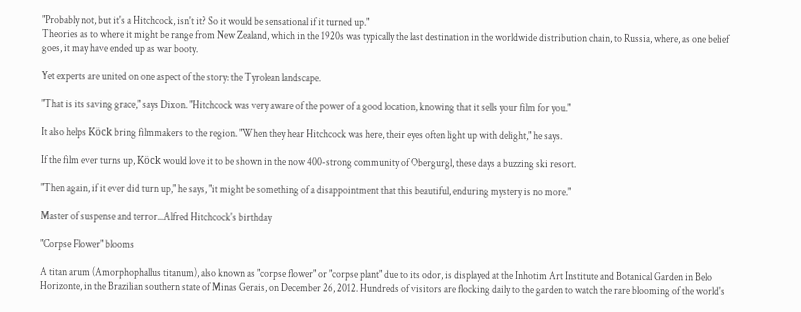"Probably not, but it's a Hitchcock, isn't it? So it would be sensational if it turned up."
Theories as to where it might be range from New Zealand, which in the 1920s was typically the last destination in the worldwide distribution chain, to Russia, where, as one belief goes, it may have ended up as war booty.

Yet experts are united on one aspect of the story: the Tyrolean landscape.

"That is its saving grace," says Dixon. "Hitchcock was very aware of the power of a good location, knowing that it sells your film for you."

It also helps Köck bring filmmakers to the region. "When they hear Hitchcock was here, their eyes often light up with delight," he says.

If the film ever turns up, Köck would love it to be shown in the now 400-strong community of Obergurgl, these days a buzzing ski resort.

"Then again, if it ever did turn up," he says, "it might be something of a disappointment that this beautiful, enduring mystery is no more."

Master of suspense and terror...Alfred Hitchcock's birthday

"Corpse Flower" blooms

A titan arum (Amorphophallus titanum), also known as "corpse flower" or "corpse plant" due to its odor, is displayed at the Inhotim Art Institute and Botanical Garden in Belo Horizonte, in the Brazilian southern state of Minas Gerais, on December 26, 2012. Hundreds of visitors are flocking daily to the garden to watch the rare blooming of the world's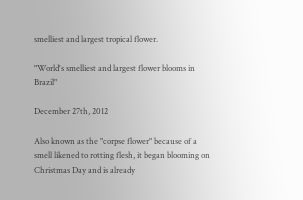smelliest and largest tropical flower.

"World's smelliest and largest flower blooms in Brazil"

December 27th, 2012

Also known as the "corpse flower" because of a smell likened to rotting flesh, it began blooming on Christmas Day and is already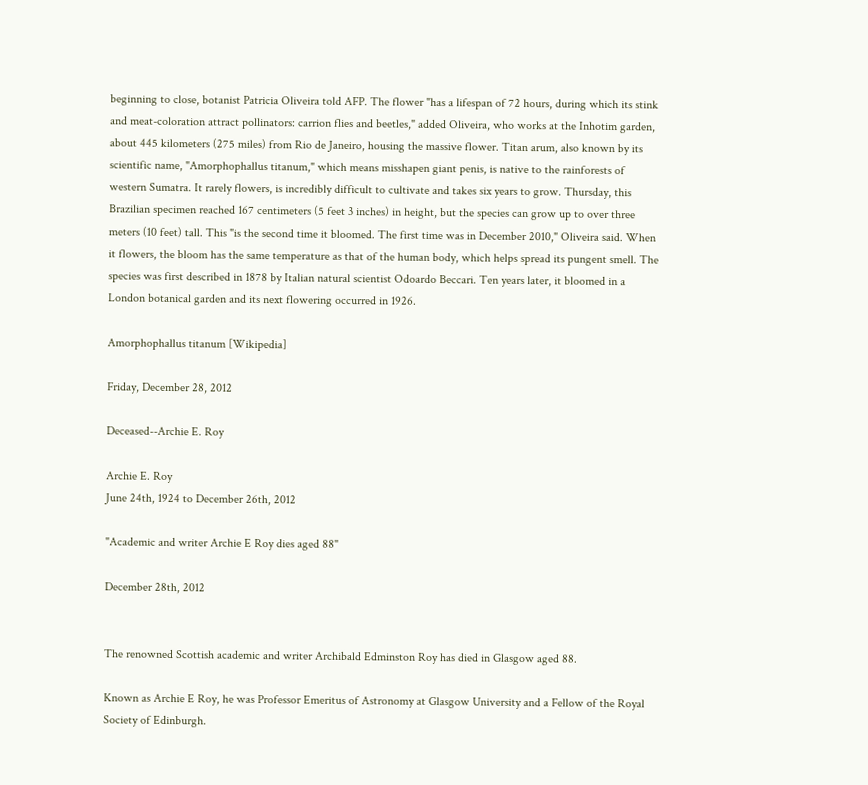beginning to close, botanist Patricia Oliveira told AFP. The flower "has a lifespan of 72 hours, during which its stink and meat-coloration attract pollinators: carrion flies and beetles," added Oliveira, who works at the Inhotim garden, about 445 kilometers (275 miles) from Rio de Janeiro, housing the massive flower. Titan arum, also known by its scientific name, "Amorphophallus titanum," which means misshapen giant penis, is native to the rainforests of western Sumatra. It rarely flowers, is incredibly difficult to cultivate and takes six years to grow. Thursday, this Brazilian specimen reached 167 centimeters (5 feet 3 inches) in height, but the species can grow up to over three meters (10 feet) tall. This "is the second time it bloomed. The first time was in December 2010," Oliveira said. When it flowers, the bloom has the same temperature as that of the human body, which helps spread its pungent smell. The species was first described in 1878 by Italian natural scientist Odoardo Beccari. Ten years later, it bloomed in a London botanical garden and its next flowering occurred in 1926.

Amorphophallus titanum [Wikipedia]

Friday, December 28, 2012

Deceased--Archie E. Roy

Archie E. Roy
June 24th, 1924 to December 26th, 2012

"Academic and writer Archie E Roy dies aged 88"

December 28th, 2012


The renowned Scottish academic and writer Archibald Edminston Roy has died in Glasgow aged 88.

Known as Archie E Roy, he was Professor Emeritus of Astronomy at Glasgow University and a Fellow of the Royal Society of Edinburgh.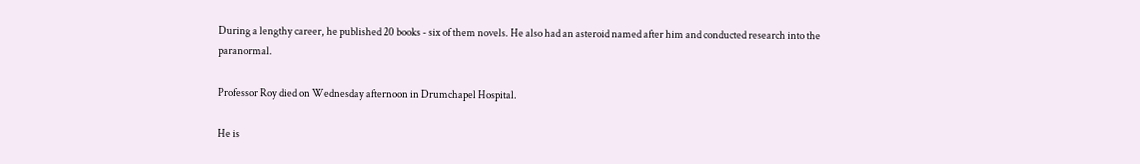During a lengthy career, he published 20 books - six of them novels. He also had an asteroid named after him and conducted research into the paranormal.

Professor Roy died on Wednesday afternoon in Drumchapel Hospital.

He is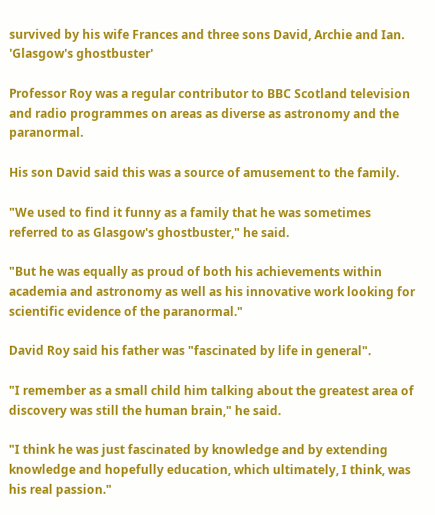survived by his wife Frances and three sons David, Archie and Ian.
'Glasgow's ghostbuster'

Professor Roy was a regular contributor to BBC Scotland television and radio programmes on areas as diverse as astronomy and the paranormal.

His son David said this was a source of amusement to the family.

"We used to find it funny as a family that he was sometimes referred to as Glasgow's ghostbuster," he said.

"But he was equally as proud of both his achievements within academia and astronomy as well as his innovative work looking for scientific evidence of the paranormal."

David Roy said his father was "fascinated by life in general".

"I remember as a small child him talking about the greatest area of discovery was still the human brain," he said.

"I think he was just fascinated by knowledge and by extending knowledge and hopefully education, which ultimately, I think, was his real passion."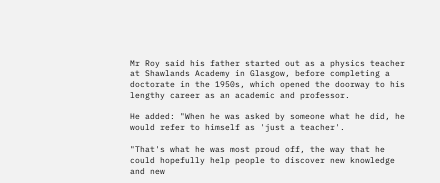Mr Roy said his father started out as a physics teacher at Shawlands Academy in Glasgow, before completing a doctorate in the 1950s, which opened the doorway to his lengthy career as an academic and professor.

He added: "When he was asked by someone what he did, he would refer to himself as 'just a teacher'.

"That's what he was most proud off, the way that he could hopefully help people to discover new knowledge and new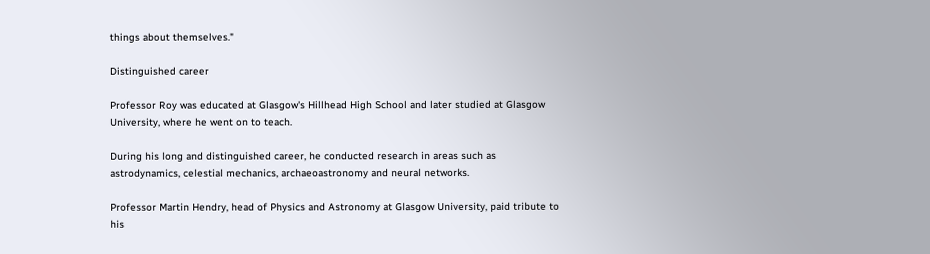things about themselves."

Distinguished career

Professor Roy was educated at Glasgow's Hillhead High School and later studied at Glasgow University, where he went on to teach.

During his long and distinguished career, he conducted research in areas such as astrodynamics, celestial mechanics, archaeoastronomy and neural networks.

Professor Martin Hendry, head of Physics and Astronomy at Glasgow University, paid tribute to his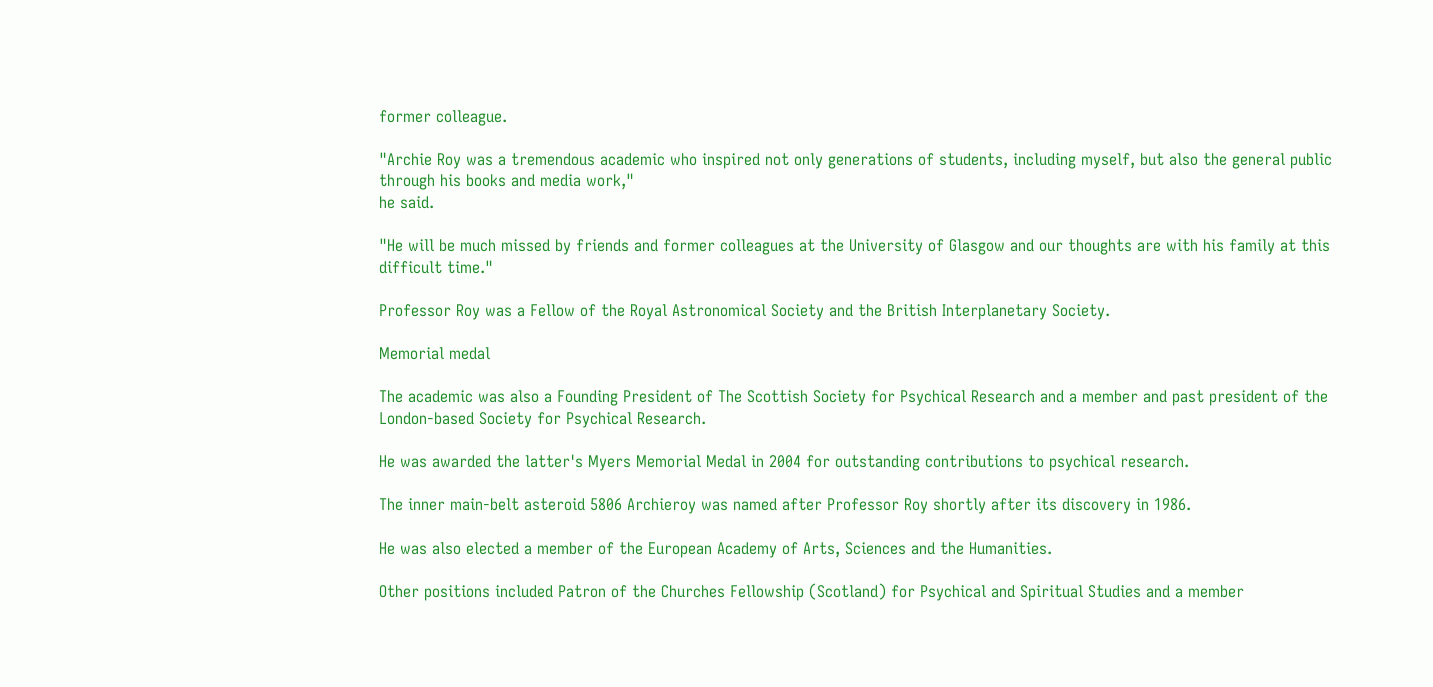former colleague.

"Archie Roy was a tremendous academic who inspired not only generations of students, including myself, but also the general public through his books and media work,"
he said.

"He will be much missed by friends and former colleagues at the University of Glasgow and our thoughts are with his family at this difficult time."

Professor Roy was a Fellow of the Royal Astronomical Society and the British Interplanetary Society.

Memorial medal

The academic was also a Founding President of The Scottish Society for Psychical Research and a member and past president of the London-based Society for Psychical Research.

He was awarded the latter's Myers Memorial Medal in 2004 for outstanding contributions to psychical research.

The inner main-belt asteroid 5806 Archieroy was named after Professor Roy shortly after its discovery in 1986.

He was also elected a member of the European Academy of Arts, Sciences and the Humanities.

Other positions included Patron of the Churches Fellowship (Scotland) for Psychical and Spiritual Studies and a member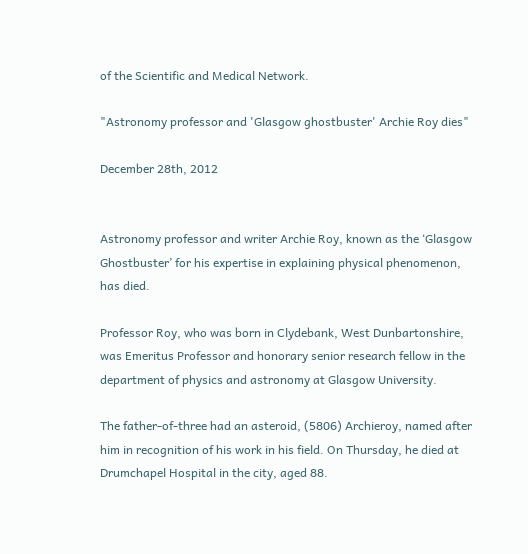of the Scientific and Medical Network.

"Astronomy professor and 'Glasgow ghostbuster' Archie Roy dies"

December 28th, 2012


Astronomy professor and writer Archie Roy, known as the ‘Glasgow Ghostbuster’ for his expertise in explaining physical phenomenon, has died.

Professor Roy, who was born in Clydebank, West Dunbartonshire, was Emeritus Professor and honorary senior research fellow in the department of physics and astronomy at Glasgow University.

The father-of-three had an asteroid, (5806) Archieroy, named after him in recognition of his work in his field. On Thursday, he died at Drumchapel Hospital in the city, aged 88.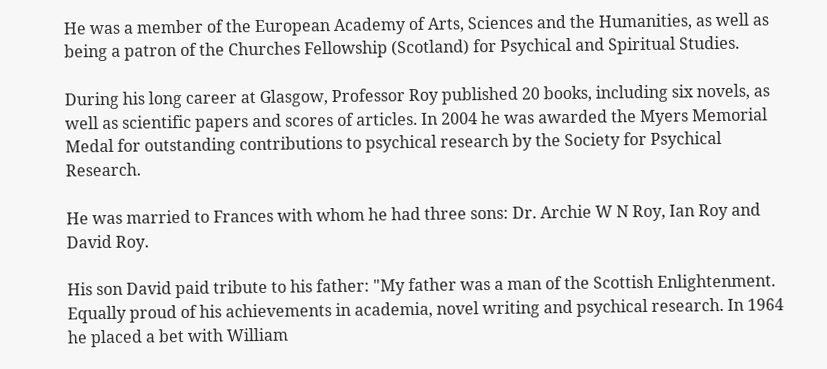He was a member of the European Academy of Arts, Sciences and the Humanities, as well as being a patron of the Churches Fellowship (Scotland) for Psychical and Spiritual Studies.

During his long career at Glasgow, Professor Roy published 20 books, including six novels, as well as scientific papers and scores of articles. In 2004 he was awarded the Myers Memorial Medal for outstanding contributions to psychical research by the Society for Psychical Research.

He was married to Frances with whom he had three sons: Dr. Archie W N Roy, Ian Roy and David Roy.

His son David paid tribute to his father: "My father was a man of the Scottish Enlightenment. Equally proud of his achievements in academia, novel writing and psychical research. In 1964 he placed a bet with William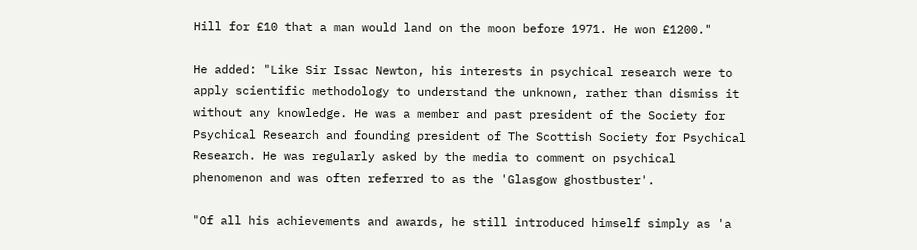Hill for £10 that a man would land on the moon before 1971. He won £1200."

He added: "Like Sir Issac Newton, his interests in psychical research were to apply scientific methodology to understand the unknown, rather than dismiss it without any knowledge. He was a member and past president of the Society for Psychical Research and founding president of The Scottish Society for Psychical Research. He was regularly asked by the media to comment on psychical phenomenon and was often referred to as the 'Glasgow ghostbuster'.

"Of all his achievements and awards, he still introduced himself simply as 'a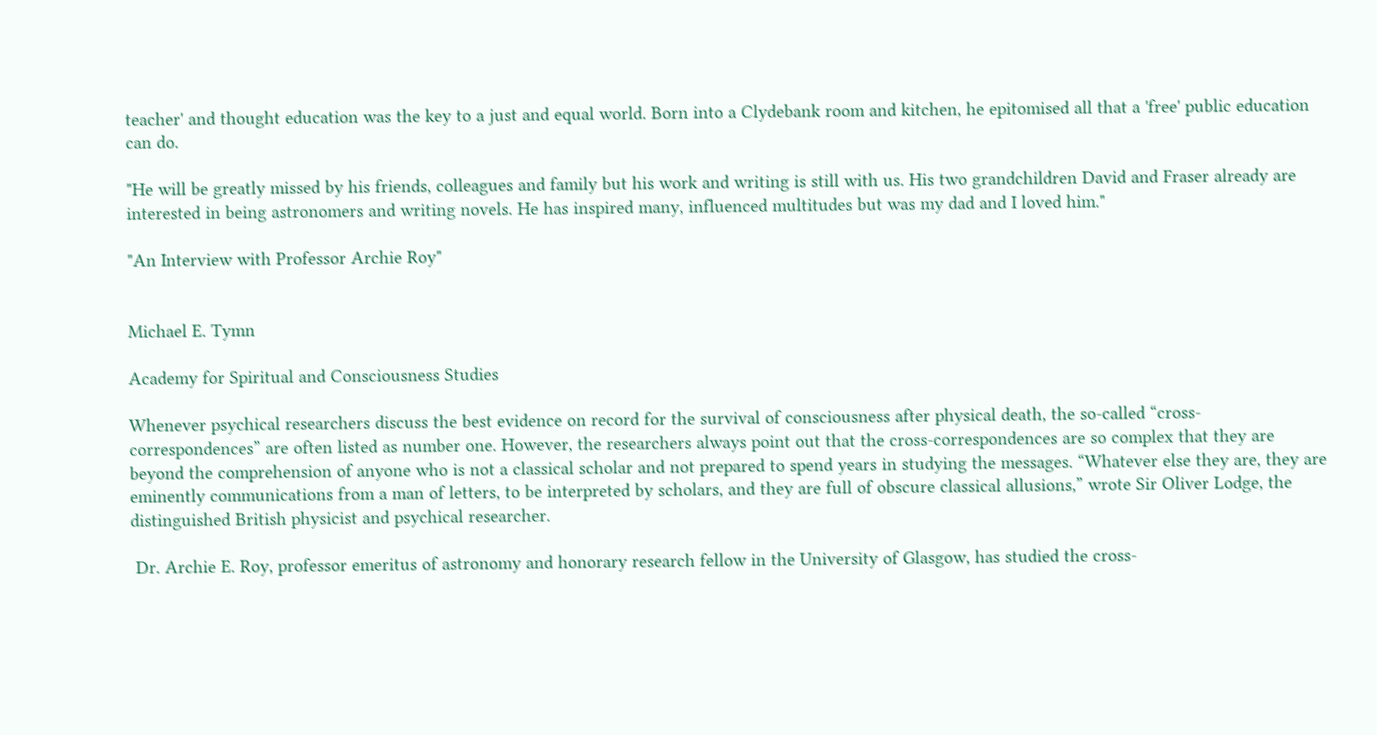teacher' and thought education was the key to a just and equal world. Born into a Clydebank room and kitchen, he epitomised all that a 'free' public education can do.

"He will be greatly missed by his friends, colleagues and family but his work and writing is still with us. His two grandchildren David and Fraser already are interested in being astronomers and writing novels. He has inspired many, influenced multitudes but was my dad and I loved him."

"An Interview with Professor Archie Roy"


Michael E. Tymn

Academy for Spiritual and Consciousness Studies

Whenever psychical researchers discuss the best evidence on record for the survival of consciousness after physical death, the so-called “cross-correspondences” are often listed as number one. However, the researchers always point out that the cross-correspondences are so complex that they are beyond the comprehension of anyone who is not a classical scholar and not prepared to spend years in studying the messages. “Whatever else they are, they are eminently communications from a man of letters, to be interpreted by scholars, and they are full of obscure classical allusions,” wrote Sir Oliver Lodge, the distinguished British physicist and psychical researcher.

 Dr. Archie E. Roy, professor emeritus of astronomy and honorary research fellow in the University of Glasgow, has studied the cross-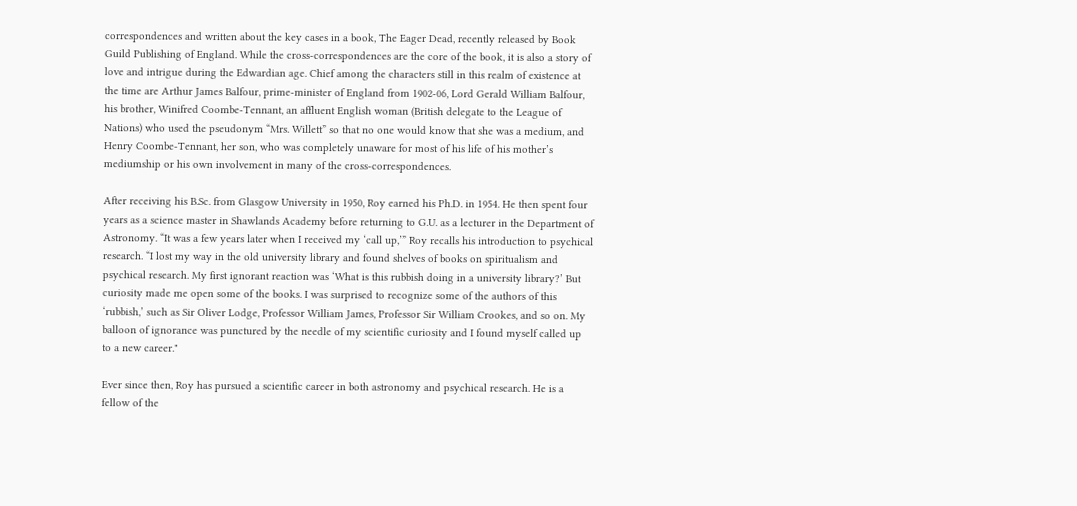correspondences and written about the key cases in a book, The Eager Dead, recently released by Book Guild Publishing of England. While the cross-correspondences are the core of the book, it is also a story of love and intrigue during the Edwardian age. Chief among the characters still in this realm of existence at the time are Arthur James Balfour, prime-minister of England from 1902-06, Lord Gerald William Balfour, his brother, Winifred Coombe-Tennant, an affluent English woman (British delegate to the League of Nations) who used the pseudonym “Mrs. Willett” so that no one would know that she was a medium, and Henry Coombe-Tennant, her son, who was completely unaware for most of his life of his mother’s mediumship or his own involvement in many of the cross-correspondences.

After receiving his B.Sc. from Glasgow University in 1950, Roy earned his Ph.D. in 1954. He then spent four years as a science master in Shawlands Academy before returning to G.U. as a lecturer in the Department of Astronomy. “It was a few years later when I received my ‘call up,’” Roy recalls his introduction to psychical research. “I lost my way in the old university library and found shelves of books on spiritualism and psychical research. My first ignorant reaction was ‘What is this rubbish doing in a university library?’ But curiosity made me open some of the books. I was surprised to recognize some of the authors of this ‘rubbish,’ such as Sir Oliver Lodge, Professor William James, Professor Sir William Crookes, and so on. My balloon of ignorance was punctured by the needle of my scientific curiosity and I found myself called up to a new career."

Ever since then, Roy has pursued a scientific career in both astronomy and psychical research. He is a fellow of the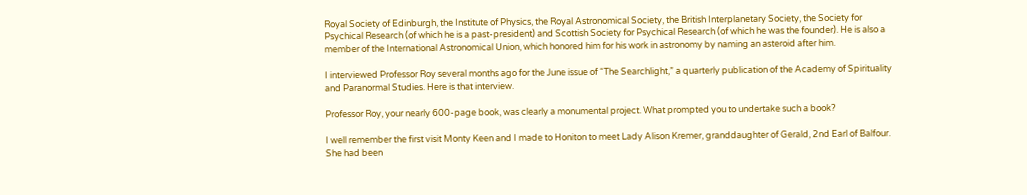Royal Society of Edinburgh, the Institute of Physics, the Royal Astronomical Society, the British Interplanetary Society, the Society for Psychical Research (of which he is a past-president) and Scottish Society for Psychical Research (of which he was the founder). He is also a member of the International Astronomical Union, which honored him for his work in astronomy by naming an asteroid after him.

I interviewed Professor Roy several months ago for the June issue of “The Searchlight,” a quarterly publication of the Academy of Spirituality and Paranormal Studies. Here is that interview.

Professor Roy, your nearly 600-page book, was clearly a monumental project. What prompted you to undertake such a book?

I well remember the first visit Monty Keen and I made to Honiton to meet Lady Alison Kremer, granddaughter of Gerald, 2nd Earl of Balfour. She had been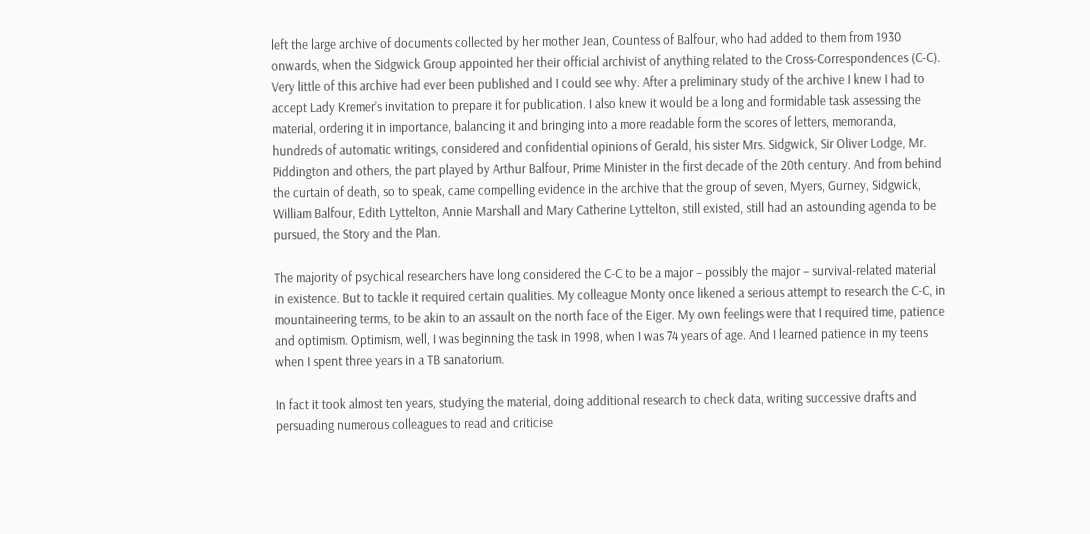left the large archive of documents collected by her mother Jean, Countess of Balfour, who had added to them from 1930 onwards, when the Sidgwick Group appointed her their official archivist of anything related to the Cross-Correspondences (C-C). Very little of this archive had ever been published and I could see why. After a preliminary study of the archive I knew I had to accept Lady Kremer’s invitation to prepare it for publication. I also knew it would be a long and formidable task assessing the material, ordering it in importance, balancing it and bringing into a more readable form the scores of letters, memoranda, hundreds of automatic writings, considered and confidential opinions of Gerald, his sister Mrs. Sidgwick, Sir Oliver Lodge, Mr. Piddington and others, the part played by Arthur Balfour, Prime Minister in the first decade of the 20th century. And from behind the curtain of death, so to speak, came compelling evidence in the archive that the group of seven, Myers, Gurney, Sidgwick, William Balfour, Edith Lyttelton, Annie Marshall and Mary Catherine Lyttelton, still existed, still had an astounding agenda to be pursued, the Story and the Plan.

The majority of psychical researchers have long considered the C-C to be a major – possibly the major – survival-related material in existence. But to tackle it required certain qualities. My colleague Monty once likened a serious attempt to research the C-C, in mountaineering terms, to be akin to an assault on the north face of the Eiger. My own feelings were that I required time, patience and optimism. Optimism, well, I was beginning the task in 1998, when I was 74 years of age. And I learned patience in my teens when I spent three years in a TB sanatorium.

In fact it took almost ten years, studying the material, doing additional research to check data, writing successive drafts and persuading numerous colleagues to read and criticise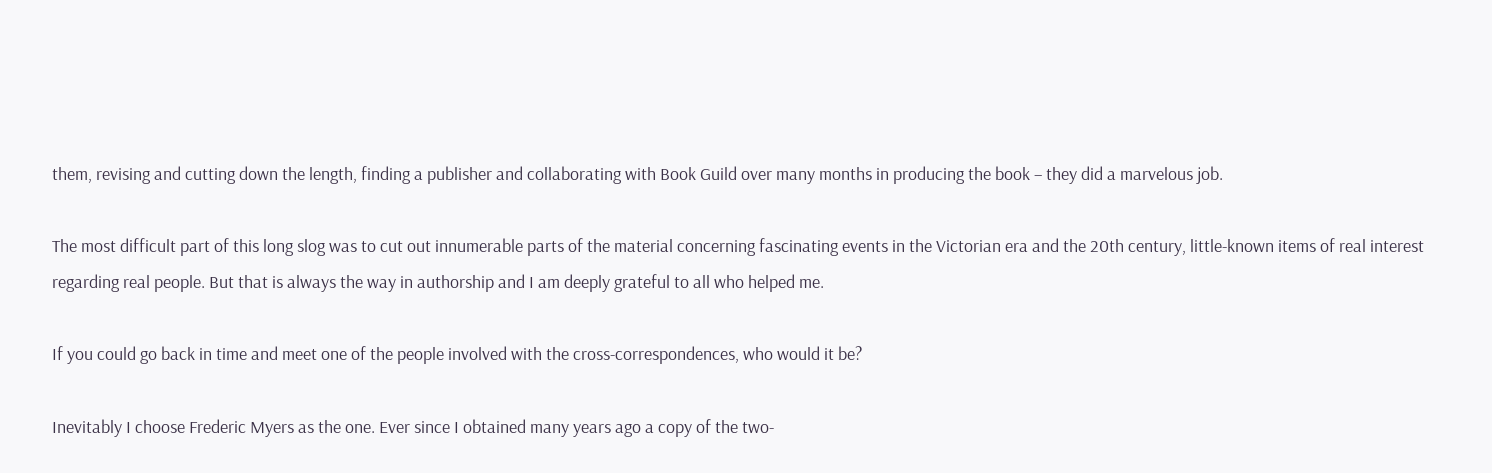them, revising and cutting down the length, finding a publisher and collaborating with Book Guild over many months in producing the book – they did a marvelous job.

The most difficult part of this long slog was to cut out innumerable parts of the material concerning fascinating events in the Victorian era and the 20th century, little-known items of real interest regarding real people. But that is always the way in authorship and I am deeply grateful to all who helped me.

If you could go back in time and meet one of the people involved with the cross-correspondences, who would it be?

Inevitably I choose Frederic Myers as the one. Ever since I obtained many years ago a copy of the two-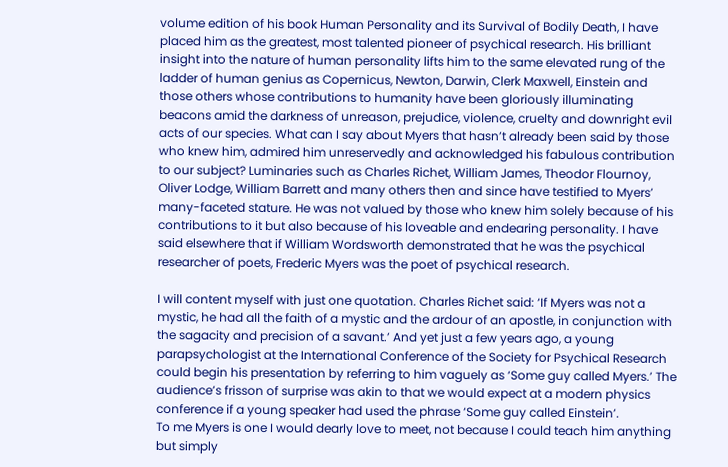volume edition of his book Human Personality and its Survival of Bodily Death, I have placed him as the greatest, most talented pioneer of psychical research. His brilliant insight into the nature of human personality lifts him to the same elevated rung of the ladder of human genius as Copernicus, Newton, Darwin, Clerk Maxwell, Einstein and those others whose contributions to humanity have been gloriously illuminating beacons amid the darkness of unreason, prejudice, violence, cruelty and downright evil acts of our species. What can I say about Myers that hasn’t already been said by those who knew him, admired him unreservedly and acknowledged his fabulous contribution to our subject? Luminaries such as Charles Richet, William James, Theodor Flournoy, Oliver Lodge, William Barrett and many others then and since have testified to Myers’ many-faceted stature. He was not valued by those who knew him solely because of his contributions to it but also because of his loveable and endearing personality. I have said elsewhere that if William Wordsworth demonstrated that he was the psychical researcher of poets, Frederic Myers was the poet of psychical research.

I will content myself with just one quotation. Charles Richet said: ‘If Myers was not a mystic, he had all the faith of a mystic and the ardour of an apostle, in conjunction with the sagacity and precision of a savant.’ And yet just a few years ago, a young parapsychologist at the International Conference of the Society for Psychical Research could begin his presentation by referring to him vaguely as ‘Some guy called Myers.’ The audience’s frisson of surprise was akin to that we would expect at a modern physics conference if a young speaker had used the phrase ‘Some guy called Einstein’.
To me Myers is one I would dearly love to meet, not because I could teach him anything but simply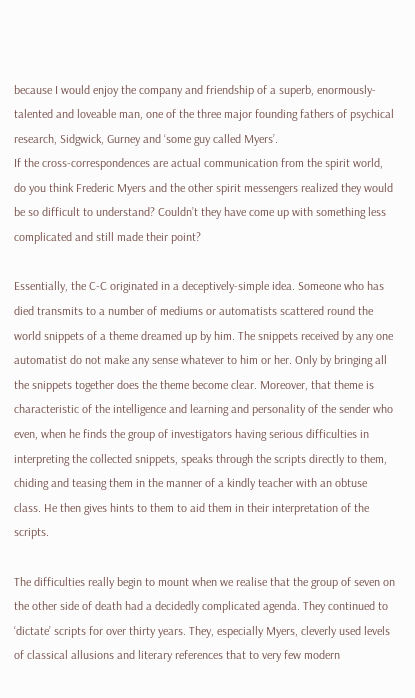because I would enjoy the company and friendship of a superb, enormously-talented and loveable man, one of the three major founding fathers of psychical research, Sidgwick, Gurney and ‘some guy called Myers’.
If the cross-correspondences are actual communication from the spirit world, do you think Frederic Myers and the other spirit messengers realized they would be so difficult to understand? Couldn’t they have come up with something less complicated and still made their point?

Essentially, the C-C originated in a deceptively-simple idea. Someone who has died transmits to a number of mediums or automatists scattered round the world snippets of a theme dreamed up by him. The snippets received by any one automatist do not make any sense whatever to him or her. Only by bringing all the snippets together does the theme become clear. Moreover, that theme is characteristic of the intelligence and learning and personality of the sender who even, when he finds the group of investigators having serious difficulties in interpreting the collected snippets, speaks through the scripts directly to them, chiding and teasing them in the manner of a kindly teacher with an obtuse class. He then gives hints to them to aid them in their interpretation of the scripts.

The difficulties really begin to mount when we realise that the group of seven on the other side of death had a decidedly complicated agenda. They continued to ‘dictate’ scripts for over thirty years. They, especially Myers, cleverly used levels of classical allusions and literary references that to very few modern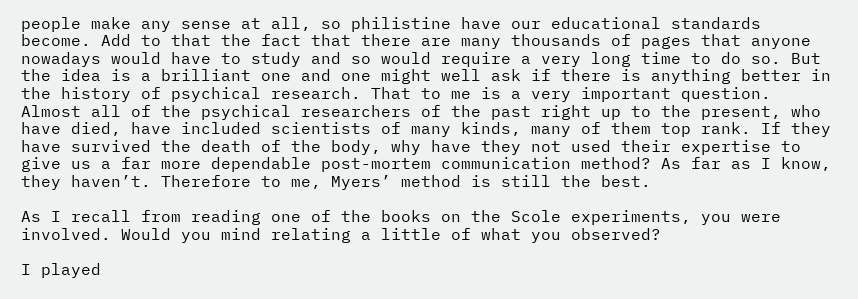people make any sense at all, so philistine have our educational standards become. Add to that the fact that there are many thousands of pages that anyone nowadays would have to study and so would require a very long time to do so. But the idea is a brilliant one and one might well ask if there is anything better in the history of psychical research. That to me is a very important question. Almost all of the psychical researchers of the past right up to the present, who have died, have included scientists of many kinds, many of them top rank. If they have survived the death of the body, why have they not used their expertise to give us a far more dependable post-mortem communication method? As far as I know, they haven’t. Therefore to me, Myers’ method is still the best.

As I recall from reading one of the books on the Scole experiments, you were involved. Would you mind relating a little of what you observed?

I played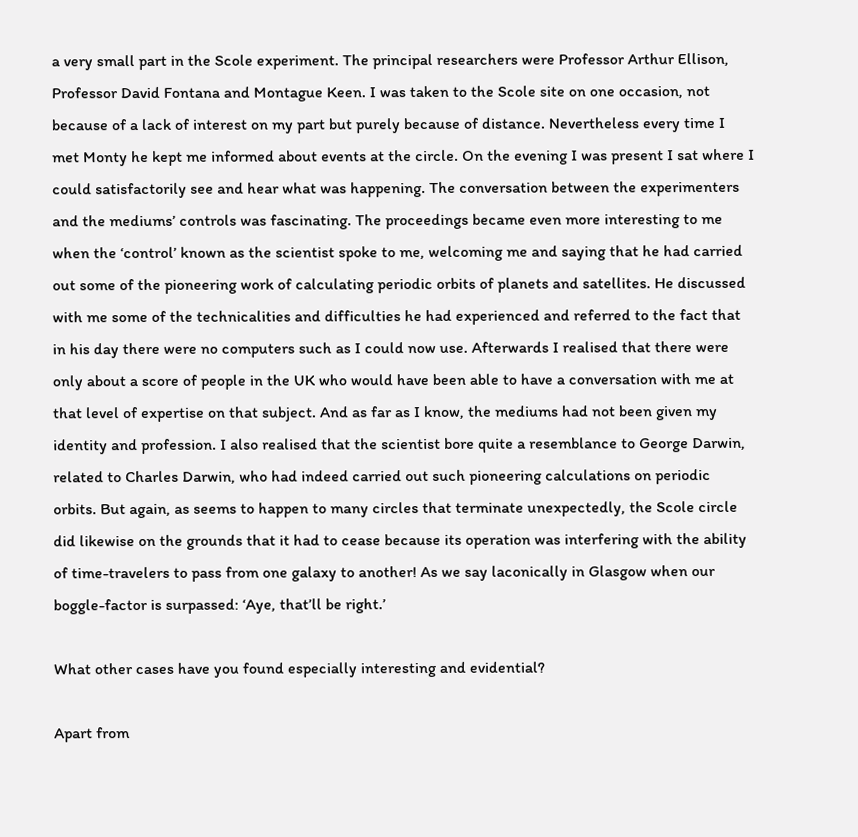a very small part in the Scole experiment. The principal researchers were Professor Arthur Ellison, Professor David Fontana and Montague Keen. I was taken to the Scole site on one occasion, not because of a lack of interest on my part but purely because of distance. Nevertheless every time I met Monty he kept me informed about events at the circle. On the evening I was present I sat where I could satisfactorily see and hear what was happening. The conversation between the experimenters and the mediums’ controls was fascinating. The proceedings became even more interesting to me when the ‘control’ known as the scientist spoke to me, welcoming me and saying that he had carried out some of the pioneering work of calculating periodic orbits of planets and satellites. He discussed with me some of the technicalities and difficulties he had experienced and referred to the fact that in his day there were no computers such as I could now use. Afterwards I realised that there were only about a score of people in the UK who would have been able to have a conversation with me at that level of expertise on that subject. And as far as I know, the mediums had not been given my identity and profession. I also realised that the scientist bore quite a resemblance to George Darwin, related to Charles Darwin, who had indeed carried out such pioneering calculations on periodic orbits. But again, as seems to happen to many circles that terminate unexpectedly, the Scole circle did likewise on the grounds that it had to cease because its operation was interfering with the ability of time-travelers to pass from one galaxy to another! As we say laconically in Glasgow when our boggle-factor is surpassed: ‘Aye, that’ll be right.’

What other cases have you found especially interesting and evidential?

Apart from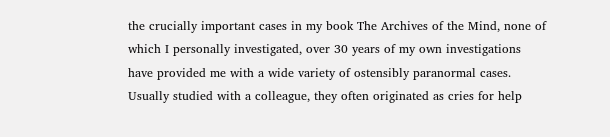the crucially important cases in my book The Archives of the Mind, none of which I personally investigated, over 30 years of my own investigations have provided me with a wide variety of ostensibly paranormal cases. Usually studied with a colleague, they often originated as cries for help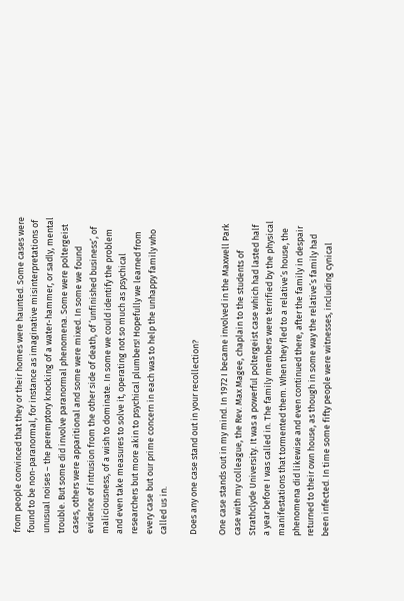from people convinced that they or their homes were haunted. Some cases were found to be non-paranormal, for instance as imaginative misinterpretations of unusual noises – the peremptory knocking of a water-hammer, or sadly, mental trouble. But some did involve paranormal phenomena. Some were poltergeist cases, others were apparitional and some were mixed. In some we found evidence of intrusion from the other side of death, of ‘unfinished business’, of maliciousness, of a wish to dominate. In some we could identify the problem and even take measures to solve it, operating not so much as psychical researchers but more akin to psychical plumbers! Hopefully we learned from every case but our prime concern in each was to help the unhappy family who called us in.

Does any one case stand out in your recollection?

One case stands out in my mind. In 1972 I became involved in the Maxwell Park case with my colleague, the Rev. Max Magee, chaplain to the students of Strathclyde University. It was a powerful poltergeist case which had lasted half a year before I was called in. The family members were terrified by the physical manifestations that tormented them. When they fled to a relative’s house, the phenomena did likewise and even continued there, after the family in despair returned to their own house, as though in some way the relative’s family had been infected. In time some fifty people were witnesses, including cynical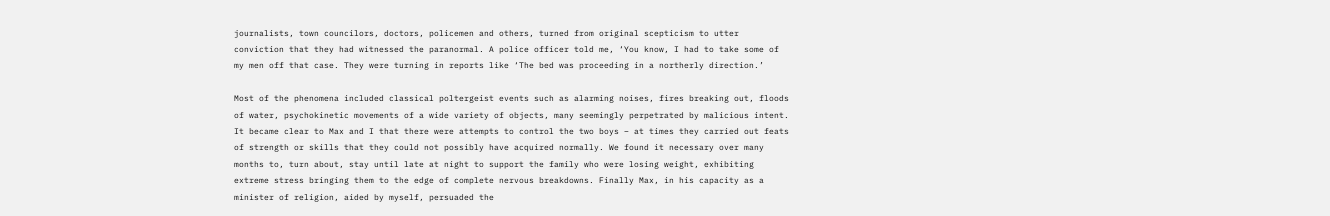journalists, town councilors, doctors, policemen and others, turned from original scepticism to utter conviction that they had witnessed the paranormal. A police officer told me, ‘You know, I had to take some of my men off that case. They were turning in reports like ‘The bed was proceeding in a northerly direction.’

Most of the phenomena included classical poltergeist events such as alarming noises, fires breaking out, floods of water, psychokinetic movements of a wide variety of objects, many seemingly perpetrated by malicious intent. It became clear to Max and I that there were attempts to control the two boys – at times they carried out feats of strength or skills that they could not possibly have acquired normally. We found it necessary over many months to, turn about, stay until late at night to support the family who were losing weight, exhibiting extreme stress bringing them to the edge of complete nervous breakdowns. Finally Max, in his capacity as a minister of religion, aided by myself, persuaded the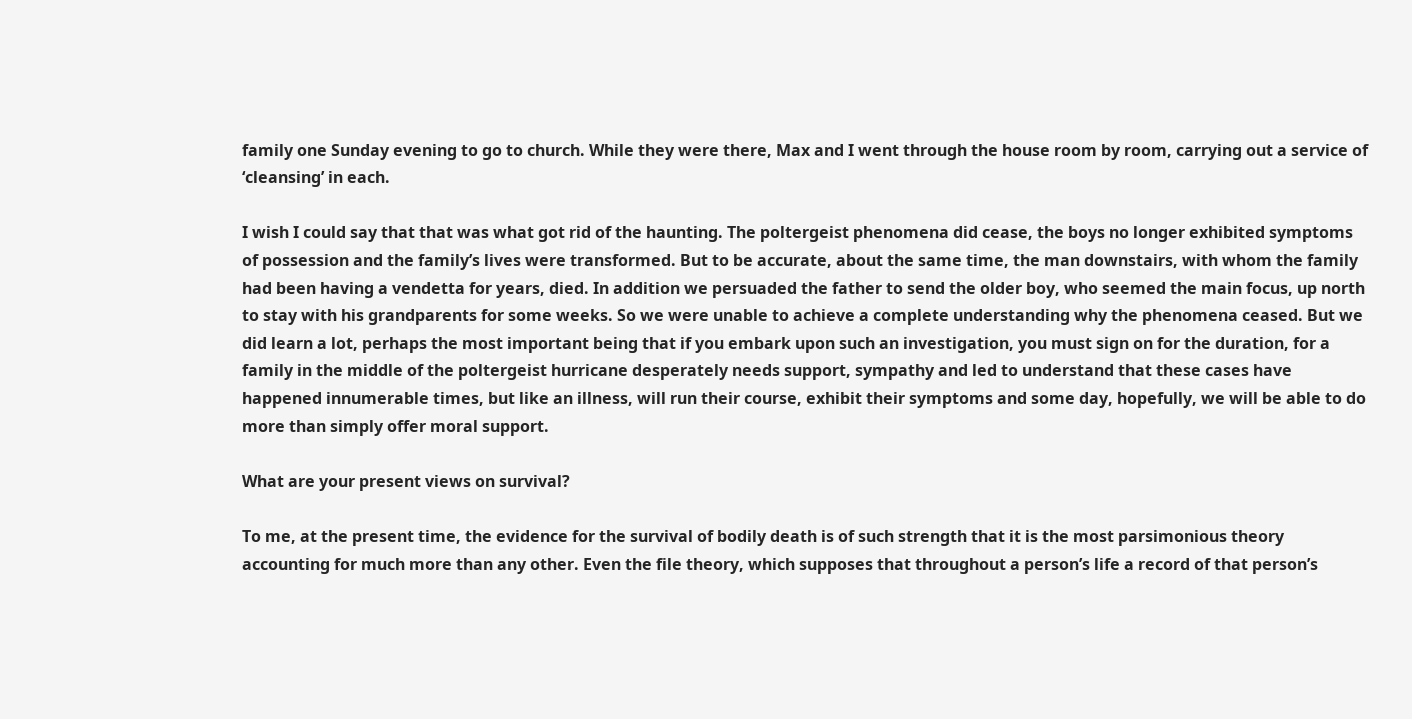family one Sunday evening to go to church. While they were there, Max and I went through the house room by room, carrying out a service of ‘cleansing’ in each.

I wish I could say that that was what got rid of the haunting. The poltergeist phenomena did cease, the boys no longer exhibited symptoms of possession and the family’s lives were transformed. But to be accurate, about the same time, the man downstairs, with whom the family had been having a vendetta for years, died. In addition we persuaded the father to send the older boy, who seemed the main focus, up north to stay with his grandparents for some weeks. So we were unable to achieve a complete understanding why the phenomena ceased. But we did learn a lot, perhaps the most important being that if you embark upon such an investigation, you must sign on for the duration, for a family in the middle of the poltergeist hurricane desperately needs support, sympathy and led to understand that these cases have happened innumerable times, but like an illness, will run their course, exhibit their symptoms and some day, hopefully, we will be able to do more than simply offer moral support.

What are your present views on survival?

To me, at the present time, the evidence for the survival of bodily death is of such strength that it is the most parsimonious theory accounting for much more than any other. Even the file theory, which supposes that throughout a person’s life a record of that person’s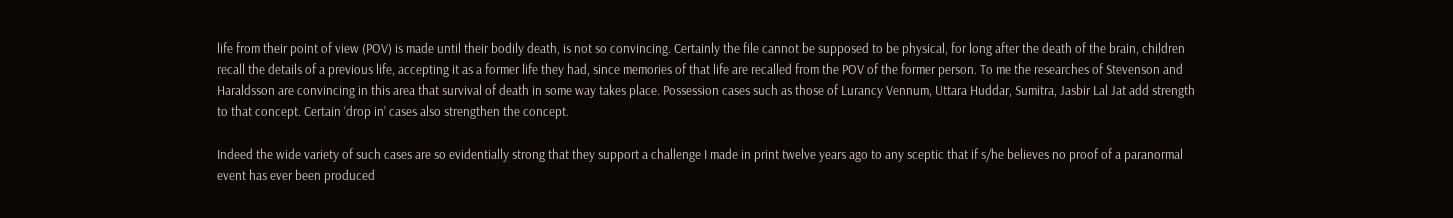life from their point of view (POV) is made until their bodily death, is not so convincing. Certainly the file cannot be supposed to be physical, for long after the death of the brain, children recall the details of a previous life, accepting it as a former life they had, since memories of that life are recalled from the POV of the former person. To me the researches of Stevenson and Haraldsson are convincing in this area that survival of death in some way takes place. Possession cases such as those of Lurancy Vennum, Uttara Huddar, Sumitra, Jasbir Lal Jat add strength to that concept. Certain ‘drop in’ cases also strengthen the concept.

Indeed the wide variety of such cases are so evidentially strong that they support a challenge I made in print twelve years ago to any sceptic that if s/he believes no proof of a paranormal event has ever been produced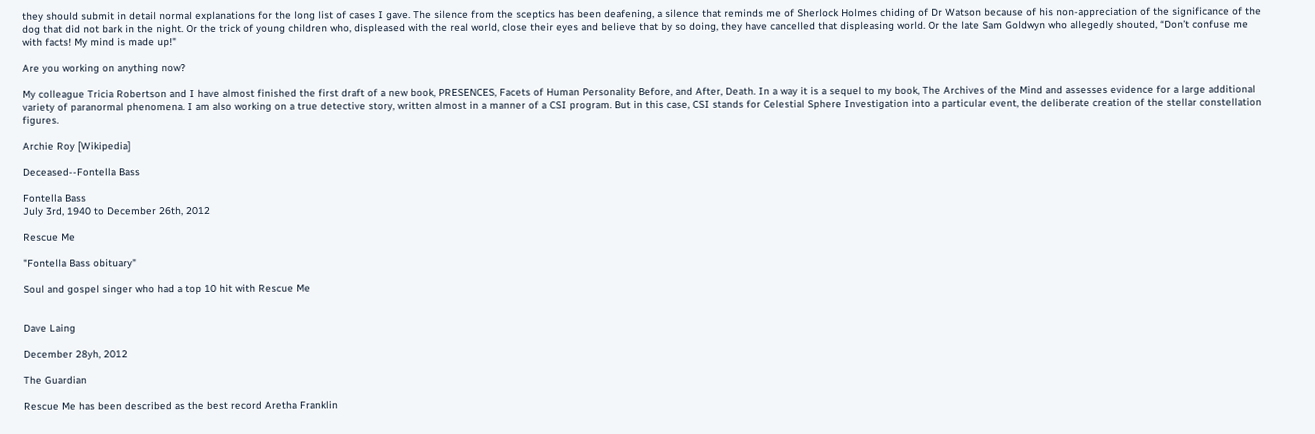they should submit in detail normal explanations for the long list of cases I gave. The silence from the sceptics has been deafening, a silence that reminds me of Sherlock Holmes chiding of Dr Watson because of his non-appreciation of the significance of the dog that did not bark in the night. Or the trick of young children who, displeased with the real world, close their eyes and believe that by so doing, they have cancelled that displeasing world. Or the late Sam Goldwyn who allegedly shouted, “Don’t confuse me with facts! My mind is made up!"

Are you working on anything now?

My colleague Tricia Robertson and I have almost finished the first draft of a new book, PRESENCES, Facets of Human Personality Before, and After, Death. In a way it is a sequel to my book, The Archives of the Mind and assesses evidence for a large additional variety of paranormal phenomena. I am also working on a true detective story, written almost in a manner of a CSI program. But in this case, CSI stands for Celestial Sphere Investigation into a particular event, the deliberate creation of the stellar constellation figures.

Archie Roy [Wikipedia]

Deceased--Fontella Bass

Fontella Bass
July 3rd, 1940 to December 26th, 2012

Rescue Me

"Fontella Bass obituary"

Soul and gospel singer who had a top 10 hit with Rescue Me


Dave Laing

December 28yh, 2012

The Guardian

Rescue Me has been described as the best record Aretha Franklin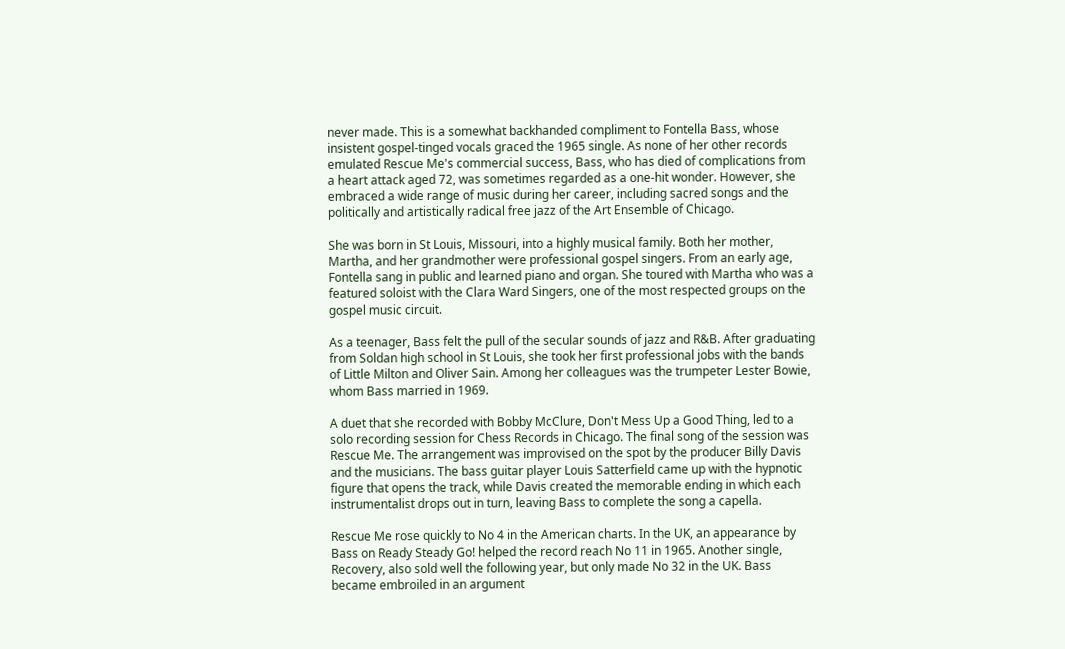never made. This is a somewhat backhanded compliment to Fontella Bass, whose insistent gospel-tinged vocals graced the 1965 single. As none of her other records emulated Rescue Me's commercial success, Bass, who has died of complications from a heart attack aged 72, was sometimes regarded as a one-hit wonder. However, she embraced a wide range of music during her career, including sacred songs and the politically and artistically radical free jazz of the Art Ensemble of Chicago.

She was born in St Louis, Missouri, into a highly musical family. Both her mother, Martha, and her grandmother were professional gospel singers. From an early age, Fontella sang in public and learned piano and organ. She toured with Martha who was a featured soloist with the Clara Ward Singers, one of the most respected groups on the gospel music circuit.

As a teenager, Bass felt the pull of the secular sounds of jazz and R&B. After graduating from Soldan high school in St Louis, she took her first professional jobs with the bands of Little Milton and Oliver Sain. Among her colleagues was the trumpeter Lester Bowie, whom Bass married in 1969.

A duet that she recorded with Bobby McClure, Don't Mess Up a Good Thing, led to a solo recording session for Chess Records in Chicago. The final song of the session was Rescue Me. The arrangement was improvised on the spot by the producer Billy Davis and the musicians. The bass guitar player Louis Satterfield came up with the hypnotic figure that opens the track, while Davis created the memorable ending in which each instrumentalist drops out in turn, leaving Bass to complete the song a capella.

Rescue Me rose quickly to No 4 in the American charts. In the UK, an appearance by Bass on Ready Steady Go! helped the record reach No 11 in 1965. Another single, Recovery, also sold well the following year, but only made No 32 in the UK. Bass became embroiled in an argument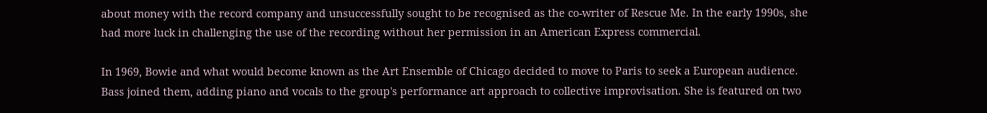about money with the record company and unsuccessfully sought to be recognised as the co-writer of Rescue Me. In the early 1990s, she had more luck in challenging the use of the recording without her permission in an American Express commercial.

In 1969, Bowie and what would become known as the Art Ensemble of Chicago decided to move to Paris to seek a European audience. Bass joined them, adding piano and vocals to the group's performance art approach to collective improvisation. She is featured on two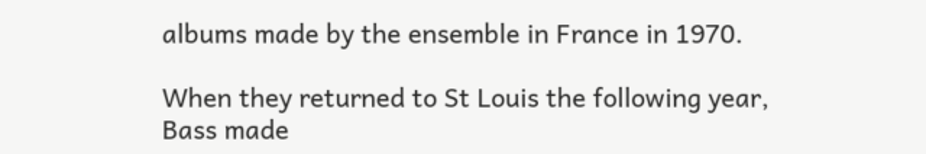albums made by the ensemble in France in 1970.

When they returned to St Louis the following year, Bass made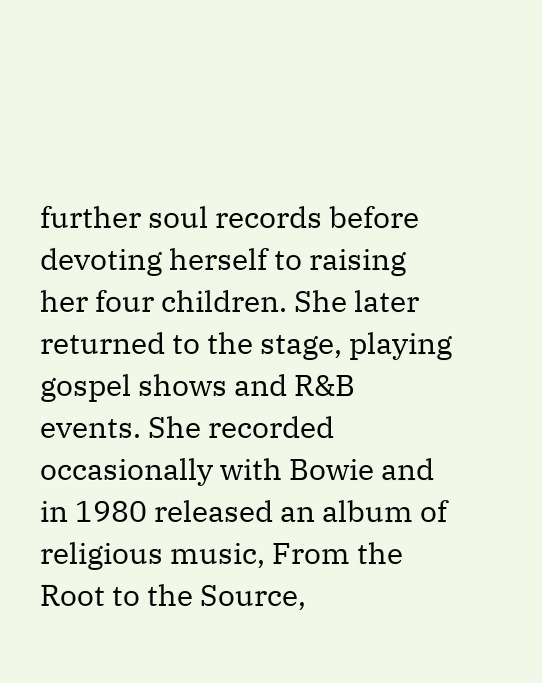further soul records before devoting herself to raising her four children. She later returned to the stage, playing gospel shows and R&B events. She recorded occasionally with Bowie and in 1980 released an album of religious music, From the Root to the Source,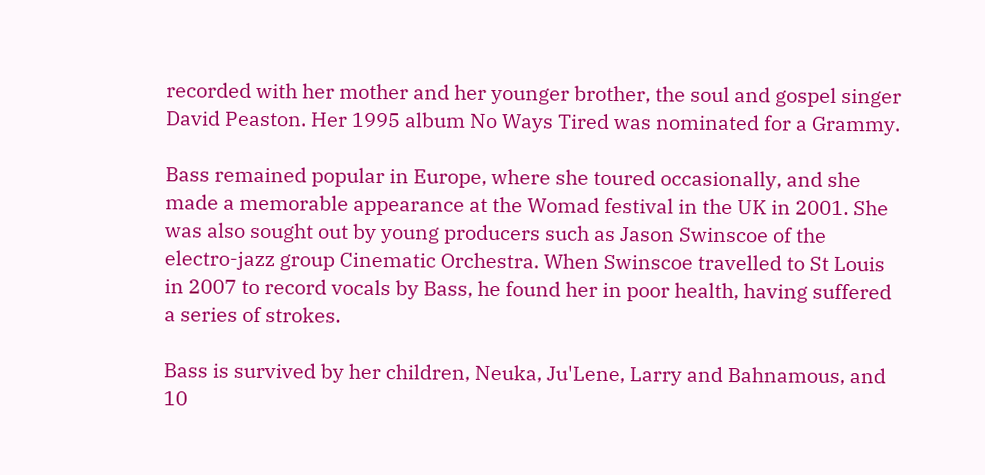recorded with her mother and her younger brother, the soul and gospel singer David Peaston. Her 1995 album No Ways Tired was nominated for a Grammy.

Bass remained popular in Europe, where she toured occasionally, and she made a memorable appearance at the Womad festival in the UK in 2001. She was also sought out by young producers such as Jason Swinscoe of the electro-jazz group Cinematic Orchestra. When Swinscoe travelled to St Louis in 2007 to record vocals by Bass, he found her in poor health, having suffered a series of strokes.

Bass is survived by her children, Neuka, Ju'Lene, Larry and Bahnamous, and 10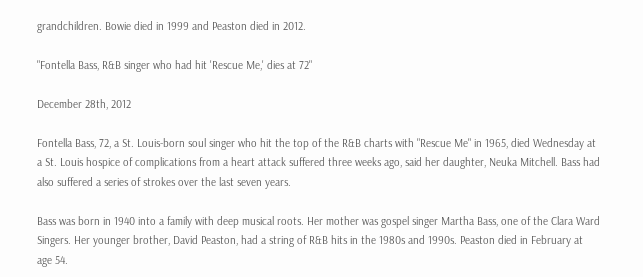grandchildren. Bowie died in 1999 and Peaston died in 2012.

"Fontella Bass, R&B singer who had hit 'Rescue Me,' dies at 72"

December 28th, 2012

Fontella Bass, 72, a St. Louis-born soul singer who hit the top of the R&B charts with "Rescue Me" in 1965, died Wednesday at a St. Louis hospice of complications from a heart attack suffered three weeks ago, said her daughter, Neuka Mitchell. Bass had also suffered a series of strokes over the last seven years.

Bass was born in 1940 into a family with deep musical roots. Her mother was gospel singer Martha Bass, one of the Clara Ward Singers. Her younger brother, David Peaston, had a string of R&B hits in the 1980s and 1990s. Peaston died in February at age 54.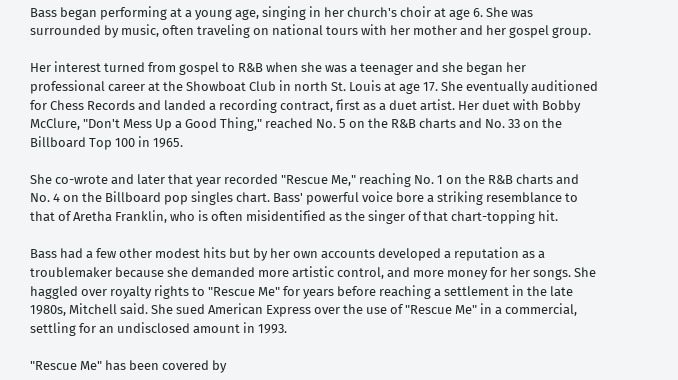Bass began performing at a young age, singing in her church's choir at age 6. She was surrounded by music, often traveling on national tours with her mother and her gospel group.

Her interest turned from gospel to R&B when she was a teenager and she began her professional career at the Showboat Club in north St. Louis at age 17. She eventually auditioned for Chess Records and landed a recording contract, first as a duet artist. Her duet with Bobby McClure, "Don't Mess Up a Good Thing," reached No. 5 on the R&B charts and No. 33 on the Billboard Top 100 in 1965.

She co-wrote and later that year recorded "Rescue Me," reaching No. 1 on the R&B charts and No. 4 on the Billboard pop singles chart. Bass' powerful voice bore a striking resemblance to that of Aretha Franklin, who is often misidentified as the singer of that chart-topping hit.

Bass had a few other modest hits but by her own accounts developed a reputation as a troublemaker because she demanded more artistic control, and more money for her songs. She haggled over royalty rights to "Rescue Me" for years before reaching a settlement in the late 1980s, Mitchell said. She sued American Express over the use of "Rescue Me" in a commercial, settling for an undisclosed amount in 1993.

"Rescue Me" has been covered by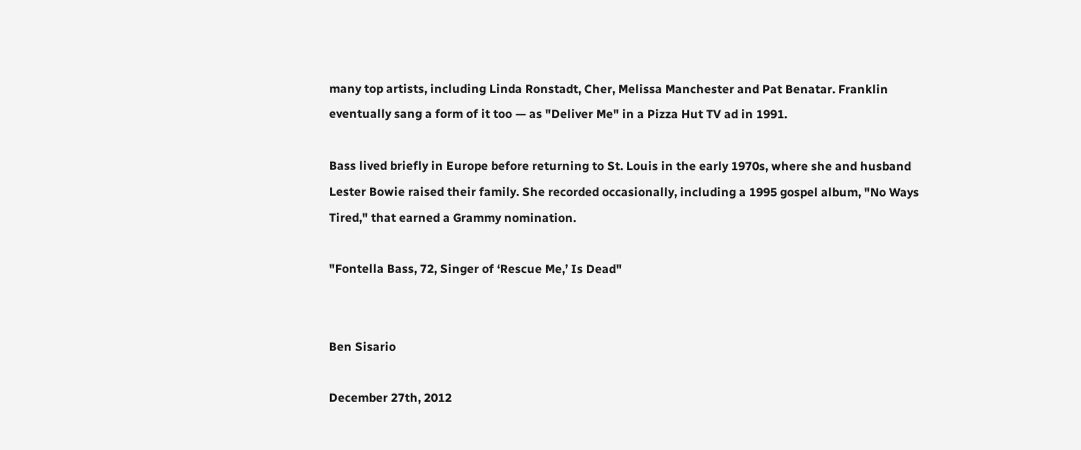many top artists, including Linda Ronstadt, Cher, Melissa Manchester and Pat Benatar. Franklin eventually sang a form of it too — as "Deliver Me" in a Pizza Hut TV ad in 1991.

Bass lived briefly in Europe before returning to St. Louis in the early 1970s, where she and husband Lester Bowie raised their family. She recorded occasionally, including a 1995 gospel album, "No Ways Tired," that earned a Grammy nomination.

"Fontella Bass, 72, Singer of ‘Rescue Me,’ Is Dead"


Ben Sisario

December 27th, 2012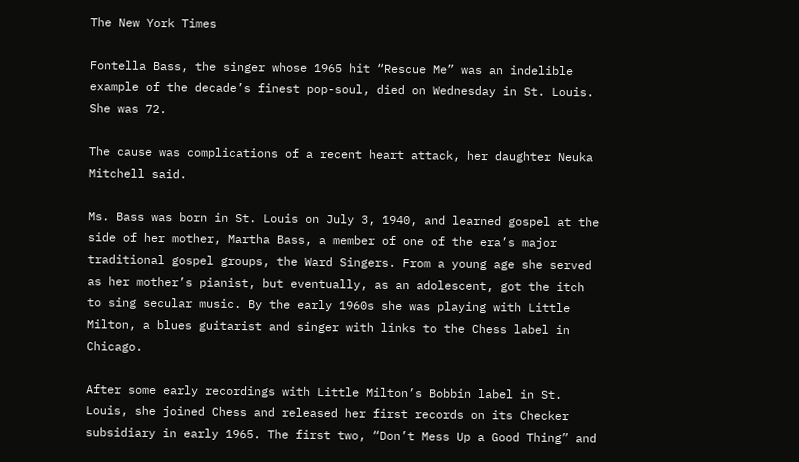The New York Times

Fontella Bass, the singer whose 1965 hit “Rescue Me” was an indelible example of the decade’s finest pop-soul, died on Wednesday in St. Louis. She was 72.

The cause was complications of a recent heart attack, her daughter Neuka Mitchell said.

Ms. Bass was born in St. Louis on July 3, 1940, and learned gospel at the side of her mother, Martha Bass, a member of one of the era’s major traditional gospel groups, the Ward Singers. From a young age she served as her mother’s pianist, but eventually, as an adolescent, got the itch to sing secular music. By the early 1960s she was playing with Little Milton, a blues guitarist and singer with links to the Chess label in Chicago.

After some early recordings with Little Milton’s Bobbin label in St. Louis, she joined Chess and released her first records on its Checker subsidiary in early 1965. The first two, “Don’t Mess Up a Good Thing” and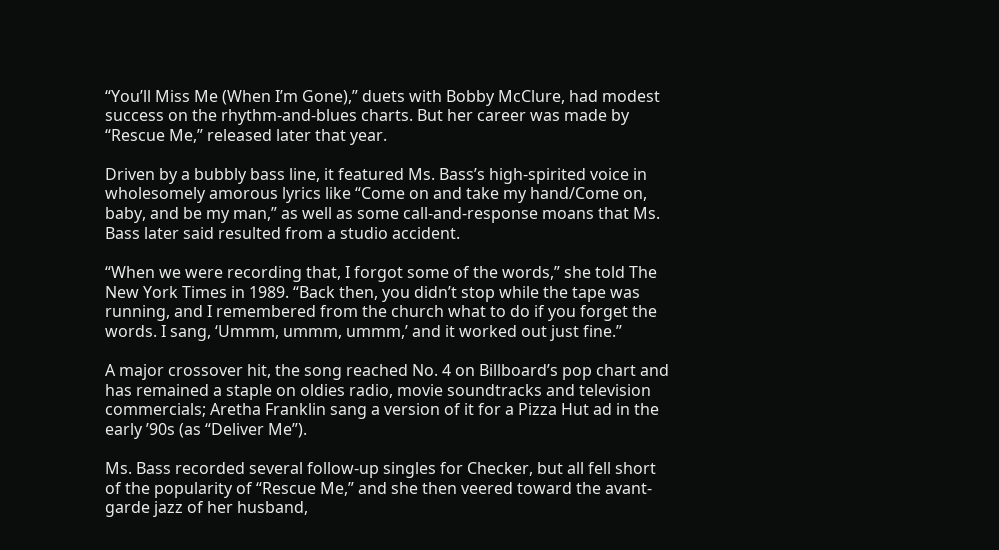“You’ll Miss Me (When I’m Gone),” duets with Bobby McClure, had modest success on the rhythm-and-blues charts. But her career was made by “Rescue Me,” released later that year.

Driven by a bubbly bass line, it featured Ms. Bass’s high-spirited voice in wholesomely amorous lyrics like “Come on and take my hand/Come on, baby, and be my man,” as well as some call-and-response moans that Ms. Bass later said resulted from a studio accident.

“When we were recording that, I forgot some of the words,” she told The New York Times in 1989. “Back then, you didn’t stop while the tape was running, and I remembered from the church what to do if you forget the words. I sang, ‘Ummm, ummm, ummm,’ and it worked out just fine.”

A major crossover hit, the song reached No. 4 on Billboard’s pop chart and has remained a staple on oldies radio, movie soundtracks and television commercials; Aretha Franklin sang a version of it for a Pizza Hut ad in the early ’90s (as “Deliver Me”).

Ms. Bass recorded several follow-up singles for Checker, but all fell short of the popularity of “Rescue Me,” and she then veered toward the avant-garde jazz of her husband,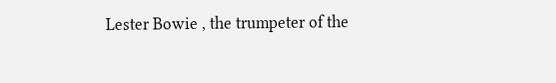Lester Bowie , the trumpeter of the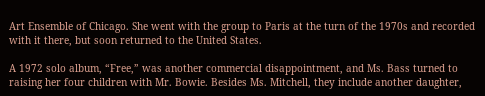Art Ensemble of Chicago. She went with the group to Paris at the turn of the 1970s and recorded with it there, but soon returned to the United States.

A 1972 solo album, “Free,” was another commercial disappointment, and Ms. Bass turned to raising her four children with Mr. Bowie. Besides Ms. Mitchell, they include another daughter,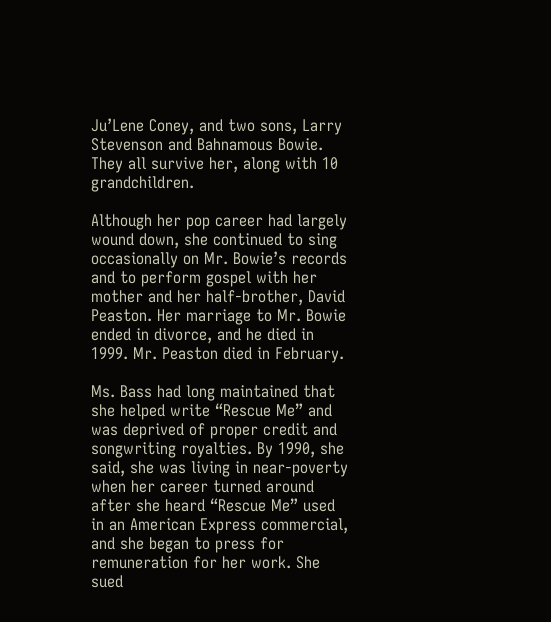Ju’Lene Coney, and two sons, Larry Stevenson and Bahnamous Bowie. They all survive her, along with 10 grandchildren.

Although her pop career had largely wound down, she continued to sing occasionally on Mr. Bowie’s records and to perform gospel with her mother and her half-brother, David Peaston. Her marriage to Mr. Bowie ended in divorce, and he died in 1999. Mr. Peaston died in February.

Ms. Bass had long maintained that she helped write “Rescue Me” and was deprived of proper credit and songwriting royalties. By 1990, she said, she was living in near-poverty when her career turned around after she heard “Rescue Me” used in an American Express commercial, and she began to press for remuneration for her work. She sued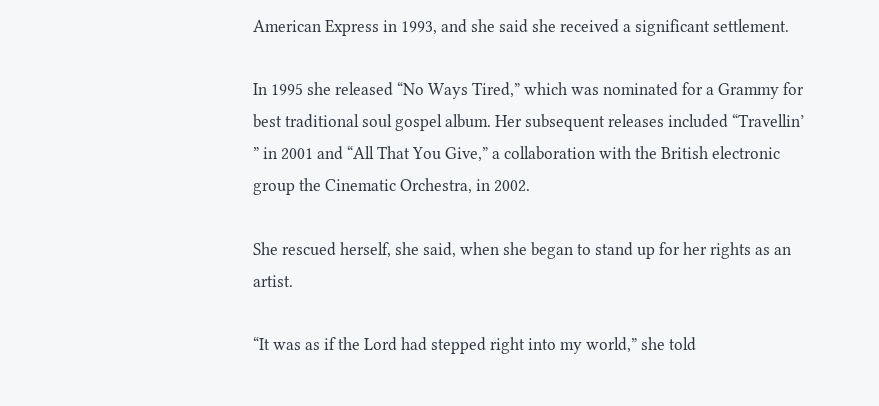American Express in 1993, and she said she received a significant settlement.

In 1995 she released “No Ways Tired,” which was nominated for a Grammy for best traditional soul gospel album. Her subsequent releases included “Travellin’ ” in 2001 and “All That You Give,” a collaboration with the British electronic group the Cinematic Orchestra, in 2002.

She rescued herself, she said, when she began to stand up for her rights as an artist.

“It was as if the Lord had stepped right into my world,” she told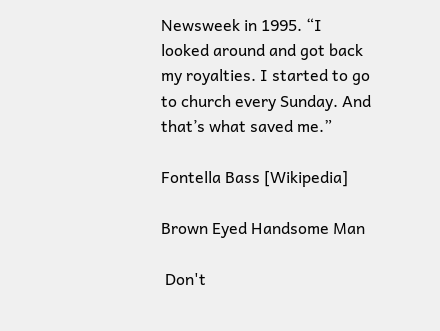Newsweek in 1995. “I looked around and got back my royalties. I started to go to church every Sunday. And that’s what saved me.”

Fontella Bass [Wikipedia]

Brown Eyed Handsome Man

 Don't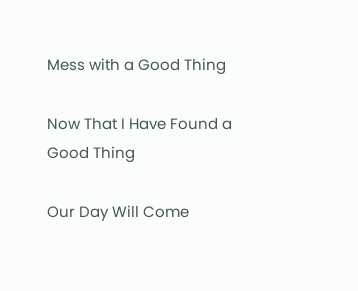Mess with a Good Thing

Now That I Have Found a Good Thing

Our Day Will Come